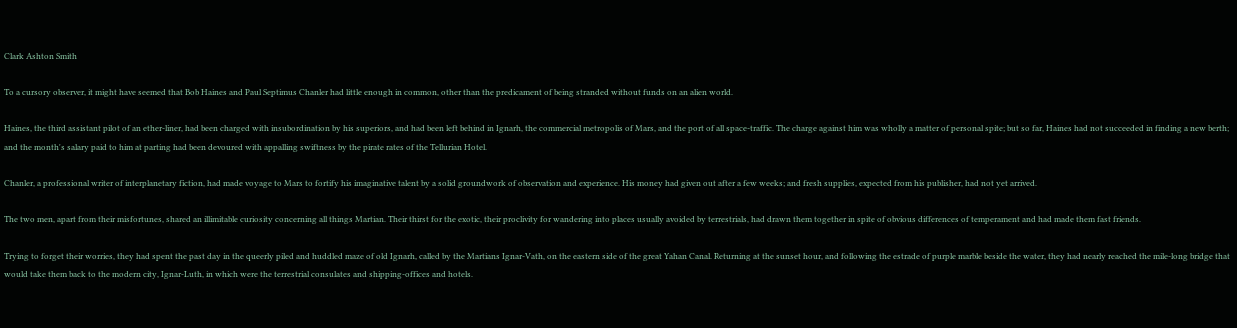Clark Ashton Smith

To a cursory observer, it might have seemed that Bob Haines and Paul Septimus Chanler had little enough in common, other than the predicament of being stranded without funds on an alien world.

Haines, the third assistant pilot of an ether-liner, had been charged with insubordination by his superiors, and had been left behind in Ignarh, the commercial metropolis of Mars, and the port of all space-traffic. The charge against him was wholly a matter of personal spite; but so far, Haines had not succeeded in finding a new berth; and the month's salary paid to him at parting had been devoured with appalling swiftness by the pirate rates of the Tellurian Hotel.

Chanler, a professional writer of interplanetary fiction, had made voyage to Mars to fortify his imaginative talent by a solid groundwork of observation and experience. His money had given out after a few weeks; and fresh supplies, expected from his publisher, had not yet arrived.

The two men, apart from their misfortunes, shared an illimitable curiosity concerning all things Martian. Their thirst for the exotic, their proclivity for wandering into places usually avoided by terrestrials, had drawn them together in spite of obvious differences of temperament and had made them fast friends.

Trying to forget their worries, they had spent the past day in the queerly piled and huddled maze of old Ignarh, called by the Martians Ignar-Vath, on the eastern side of the great Yahan Canal. Returning at the sunset hour, and following the estrade of purple marble beside the water, they had nearly reached the mile-long bridge that would take them back to the modern city, Ignar-Luth, in which were the terrestrial consulates and shipping-offices and hotels.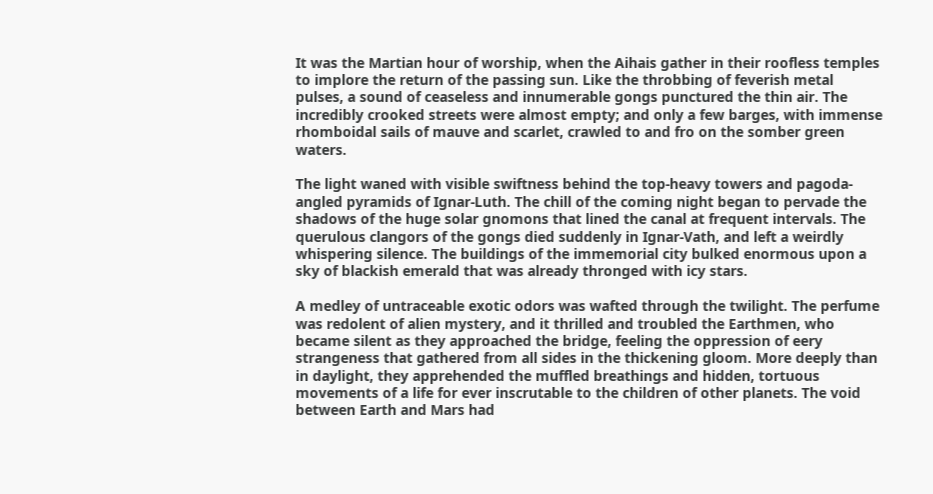It was the Martian hour of worship, when the Aihais gather in their roofless temples to implore the return of the passing sun. Like the throbbing of feverish metal pulses, a sound of ceaseless and innumerable gongs punctured the thin air. The incredibly crooked streets were almost empty; and only a few barges, with immense rhomboidal sails of mauve and scarlet, crawled to and fro on the somber green waters.

The light waned with visible swiftness behind the top-heavy towers and pagoda-angled pyramids of Ignar-Luth. The chill of the coming night began to pervade the shadows of the huge solar gnomons that lined the canal at frequent intervals. The querulous clangors of the gongs died suddenly in Ignar-Vath, and left a weirdly whispering silence. The buildings of the immemorial city bulked enormous upon a sky of blackish emerald that was already thronged with icy stars.

A medley of untraceable exotic odors was wafted through the twilight. The perfume was redolent of alien mystery, and it thrilled and troubled the Earthmen, who became silent as they approached the bridge, feeling the oppression of eery strangeness that gathered from all sides in the thickening gloom. More deeply than in daylight, they apprehended the muffled breathings and hidden, tortuous movements of a life for ever inscrutable to the children of other planets. The void between Earth and Mars had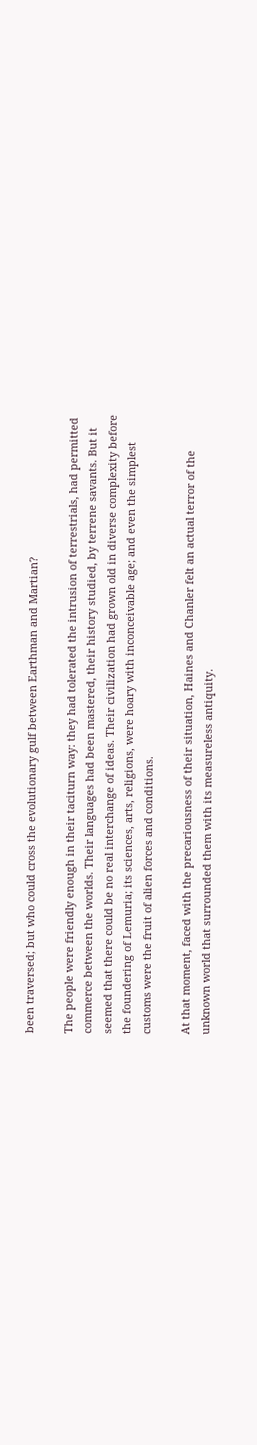been traversed; but who could cross the evolutionary gulf between Earthman and Martian?

The people were friendly enough in their taciturn way: they had tolerated the intrusion of terrestrials, had permitted commerce between the worlds. Their languages had been mastered, their history studied, by terrene savants. But it seemed that there could be no real interchange of ideas. Their civilization had grown old in diverse complexity before the foundering of Lemuria; its sciences, arts, religions, were hoary with inconceivable age; and even the simplest customs were the fruit of alien forces and conditions.

At that moment, faced with the precariousness of their situation, Haines and Chanler felt an actual terror of the unknown world that surrounded them with its measureless antiquity.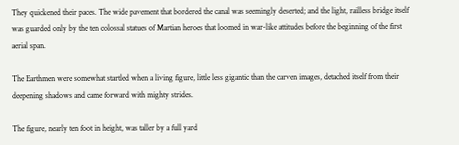They quickened their paces. The wide pavement that bordered the canal was seemingly deserted; and the light, railless bridge itself was guarded only by the ten colossal statues of Martian heroes that loomed in war-like attitudes before the beginning of the first aerial span.

The Earthmen were somewhat startled when a living figure, little less gigantic than the carven images, detached itself from their deepening shadows and came forward with mighty strides.

The figure, nearly ten foot in height, was taller by a full yard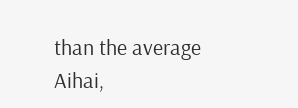than the average Aihai,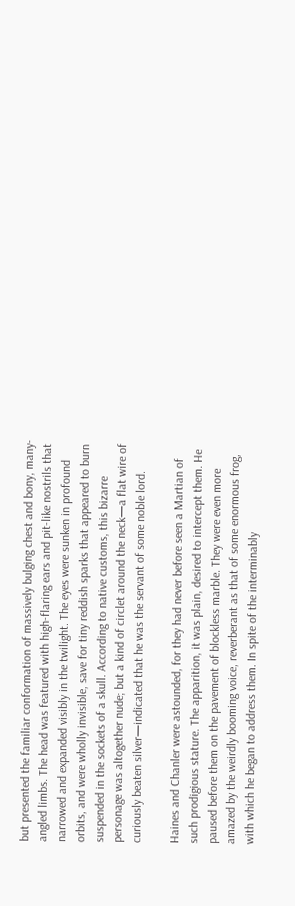but presented the familiar conformation of massively bulging chest and bony, many-angled limbs. The head was featured with high-flaring ears and pit-like nostrils that narrowed and expanded visibly in the twilight. The eyes were sunken in profound orbits, and were wholly invisible, save for tiny reddish sparks that appeared to burn suspended in the sockets of a skull. According to native customs, this bizarre personage was altogether nude; but a kind of circlet around the neck—a flat wire of curiously beaten silver—indicated that he was the servant of some noble lord.

Haines and Chanler were astounded, for they had never before seen a Martian of such prodigious stature. The apparition, it was plain, desired to intercept them. He paused before them on the pavement of blockless marble. They were even more amazed by the weirdly booming voice, reverberant as that of some enormous frog, with which he began to address them. In spite of the interminably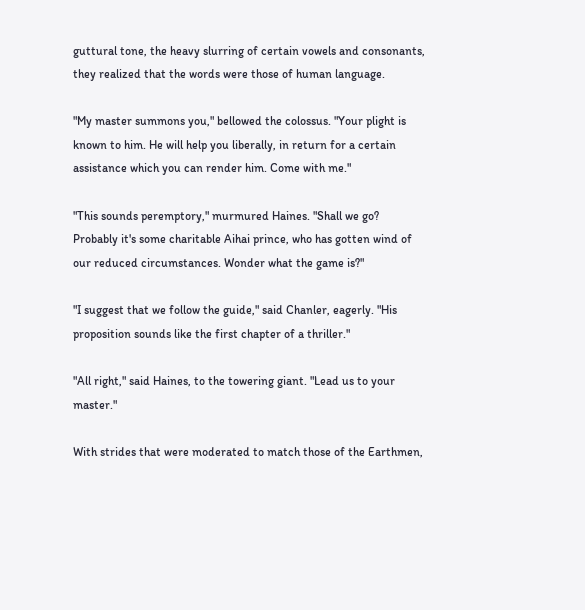guttural tone, the heavy slurring of certain vowels and consonants, they realized that the words were those of human language.

"My master summons you," bellowed the colossus. "Your plight is known to him. He will help you liberally, in return for a certain assistance which you can render him. Come with me."

"This sounds peremptory," murmured Haines. "Shall we go? Probably it's some charitable Aihai prince, who has gotten wind of our reduced circumstances. Wonder what the game is?"

"I suggest that we follow the guide," said Chanler, eagerly. "His proposition sounds like the first chapter of a thriller."

"All right," said Haines, to the towering giant. "Lead us to your master."

With strides that were moderated to match those of the Earthmen,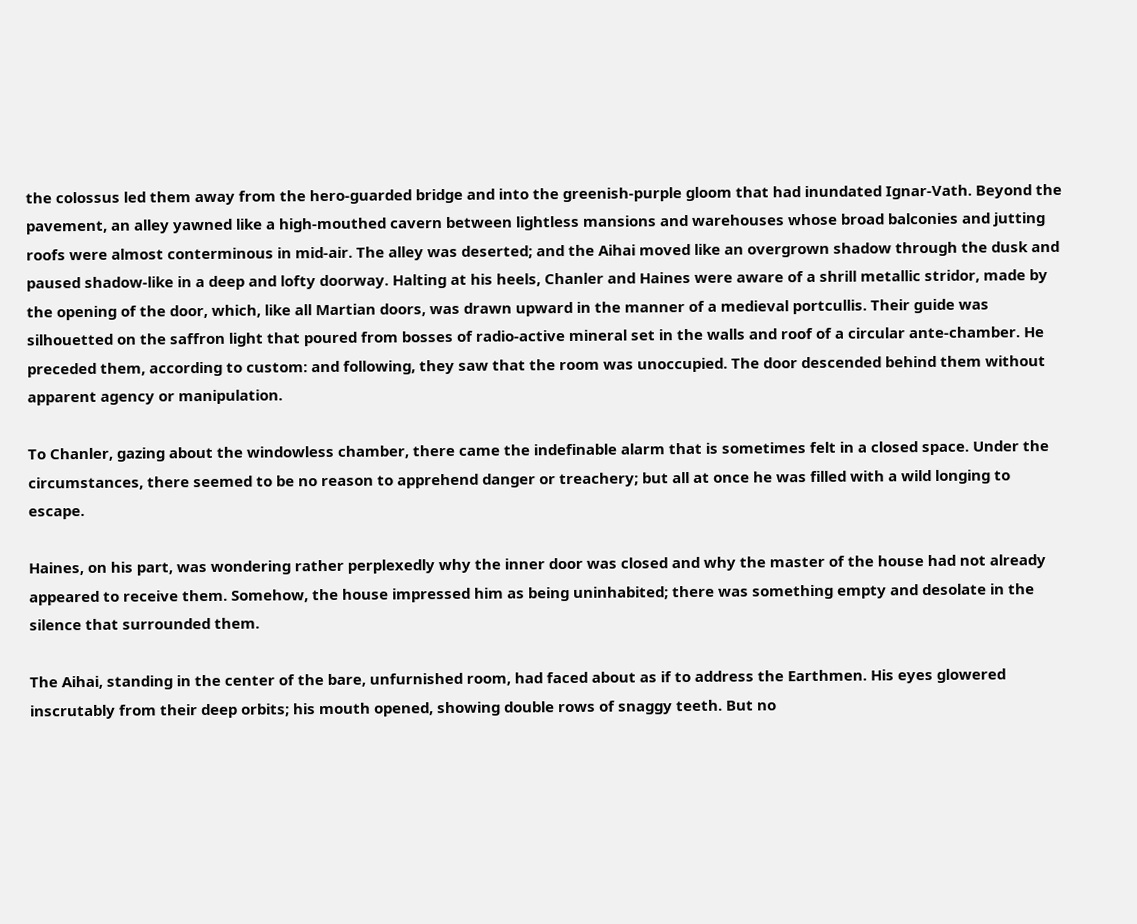the colossus led them away from the hero-guarded bridge and into the greenish-purple gloom that had inundated Ignar-Vath. Beyond the pavement, an alley yawned like a high-mouthed cavern between lightless mansions and warehouses whose broad balconies and jutting roofs were almost conterminous in mid-air. The alley was deserted; and the Aihai moved like an overgrown shadow through the dusk and paused shadow-like in a deep and lofty doorway. Halting at his heels, Chanler and Haines were aware of a shrill metallic stridor, made by the opening of the door, which, like all Martian doors, was drawn upward in the manner of a medieval portcullis. Their guide was silhouetted on the saffron light that poured from bosses of radio-active mineral set in the walls and roof of a circular ante-chamber. He preceded them, according to custom: and following, they saw that the room was unoccupied. The door descended behind them without apparent agency or manipulation.

To Chanler, gazing about the windowless chamber, there came the indefinable alarm that is sometimes felt in a closed space. Under the circumstances, there seemed to be no reason to apprehend danger or treachery; but all at once he was filled with a wild longing to escape.

Haines, on his part, was wondering rather perplexedly why the inner door was closed and why the master of the house had not already appeared to receive them. Somehow, the house impressed him as being uninhabited; there was something empty and desolate in the silence that surrounded them.

The Aihai, standing in the center of the bare, unfurnished room, had faced about as if to address the Earthmen. His eyes glowered inscrutably from their deep orbits; his mouth opened, showing double rows of snaggy teeth. But no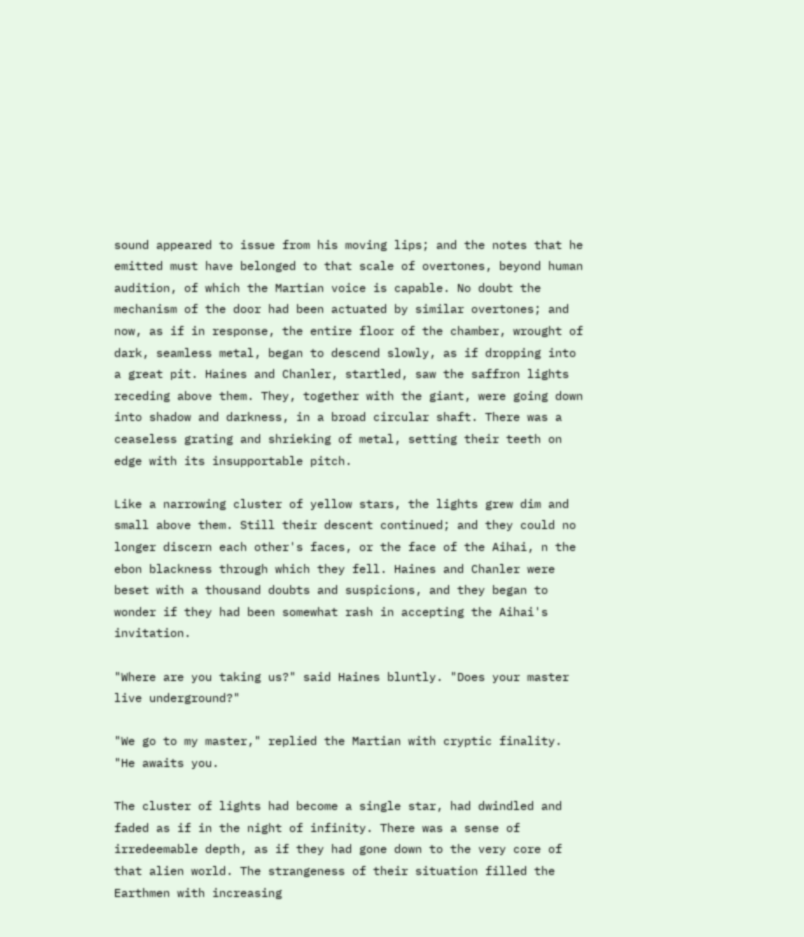sound appeared to issue from his moving lips; and the notes that he emitted must have belonged to that scale of overtones, beyond human audition, of which the Martian voice is capable. No doubt the mechanism of the door had been actuated by similar overtones; and now, as if in response, the entire floor of the chamber, wrought of dark, seamless metal, began to descend slowly, as if dropping into a great pit. Haines and Chanler, startled, saw the saffron lights receding above them. They, together with the giant, were going down into shadow and darkness, in a broad circular shaft. There was a ceaseless grating and shrieking of metal, setting their teeth on edge with its insupportable pitch.

Like a narrowing cluster of yellow stars, the lights grew dim and small above them. Still their descent continued; and they could no longer discern each other's faces, or the face of the Aihai, n the ebon blackness through which they fell. Haines and Chanler were beset with a thousand doubts and suspicions, and they began to wonder if they had been somewhat rash in accepting the Aihai's invitation.

"Where are you taking us?" said Haines bluntly. "Does your master live underground?"

"We go to my master," replied the Martian with cryptic finality. "He awaits you.

The cluster of lights had become a single star, had dwindled and faded as if in the night of infinity. There was a sense of irredeemable depth, as if they had gone down to the very core of that alien world. The strangeness of their situation filled the Earthmen with increasing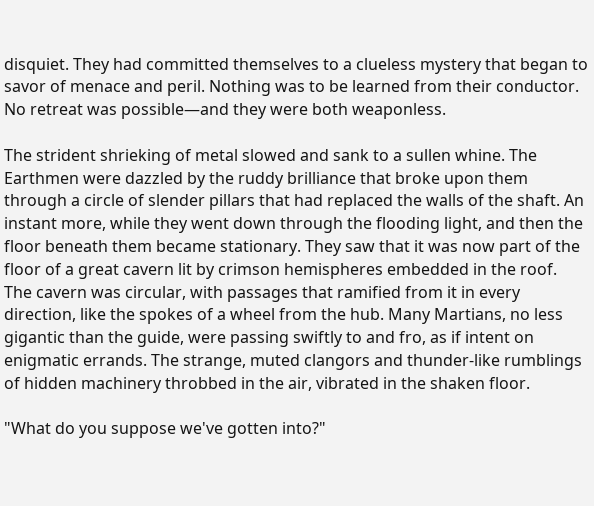disquiet. They had committed themselves to a clueless mystery that began to savor of menace and peril. Nothing was to be learned from their conductor. No retreat was possible—and they were both weaponless.

The strident shrieking of metal slowed and sank to a sullen whine. The Earthmen were dazzled by the ruddy brilliance that broke upon them through a circle of slender pillars that had replaced the walls of the shaft. An instant more, while they went down through the flooding light, and then the floor beneath them became stationary. They saw that it was now part of the floor of a great cavern lit by crimson hemispheres embedded in the roof. The cavern was circular, with passages that ramified from it in every direction, like the spokes of a wheel from the hub. Many Martians, no less gigantic than the guide, were passing swiftly to and fro, as if intent on enigmatic errands. The strange, muted clangors and thunder-like rumblings of hidden machinery throbbed in the air, vibrated in the shaken floor.

"What do you suppose we've gotten into?"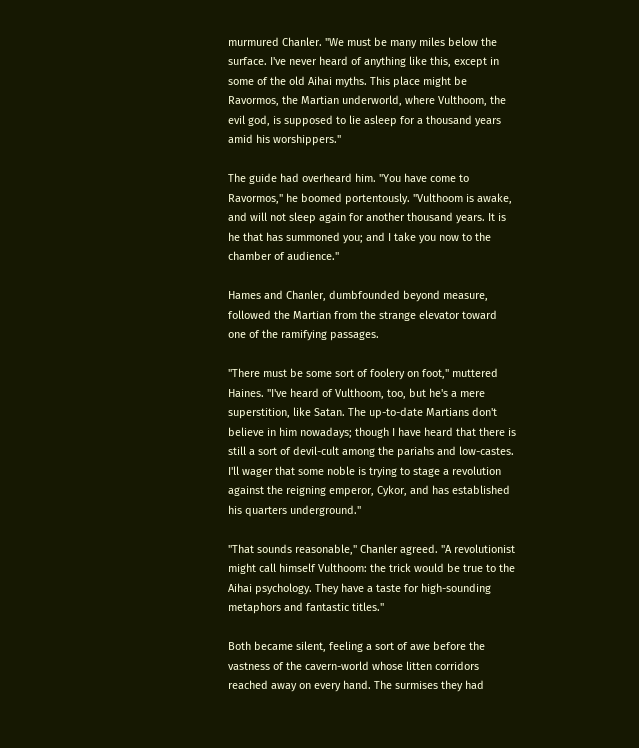murmured Chanler. "We must be many miles below the surface. I've never heard of anything like this, except in some of the old Aihai myths. This place might be Ravormos, the Martian underworld, where Vulthoom, the evil god, is supposed to lie asleep for a thousand years amid his worshippers."

The guide had overheard him. "You have come to Ravormos," he boomed portentously. "Vulthoom is awake, and will not sleep again for another thousand years. It is he that has summoned you; and I take you now to the chamber of audience."

Hames and Chanler, dumbfounded beyond measure, followed the Martian from the strange elevator toward one of the ramifying passages.

"There must be some sort of foolery on foot," muttered Haines. "I've heard of Vulthoom, too, but he's a mere superstition, like Satan. The up-to-date Martians don't believe in him nowadays; though I have heard that there is still a sort of devil-cult among the pariahs and low-castes. I'll wager that some noble is trying to stage a revolution against the reigning emperor, Cykor, and has established his quarters underground."

"That sounds reasonable," Chanler agreed. "A revolutionist might call himself Vulthoom: the trick would be true to the Aihai psychology. They have a taste for high-sounding metaphors and fantastic titles."

Both became silent, feeling a sort of awe before the vastness of the cavern-world whose litten corridors reached away on every hand. The surmises they had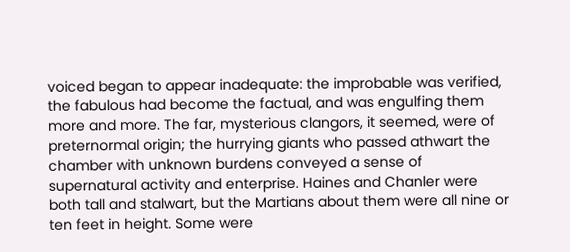voiced began to appear inadequate: the improbable was verified, the fabulous had become the factual, and was engulfing them more and more. The far, mysterious clangors, it seemed, were of preternormal origin; the hurrying giants who passed athwart the chamber with unknown burdens conveyed a sense of supernatural activity and enterprise. Haines and Chanler were both tall and stalwart, but the Martians about them were all nine or ten feet in height. Some were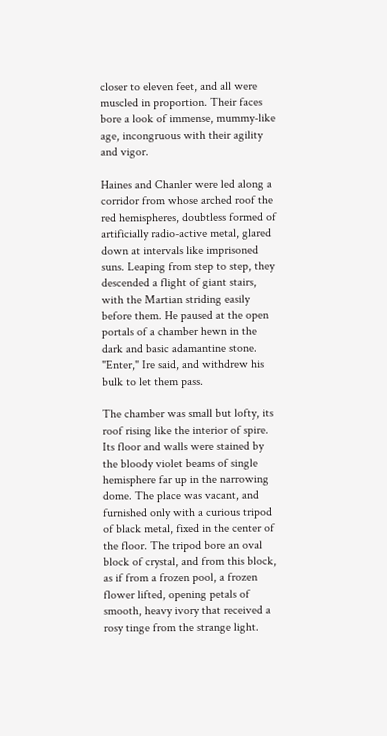closer to eleven feet, and all were muscled in proportion. Their faces bore a look of immense, mummy-like age, incongruous with their agility and vigor.

Haines and Chanler were led along a corridor from whose arched roof the red hemispheres, doubtless formed of artificially radio-active metal, glared down at intervals like imprisoned suns. Leaping from step to step, they descended a flight of giant stairs, with the Martian striding easily before them. He paused at the open portals of a chamber hewn in the dark and basic adamantine stone. "Enter," Ire said, and withdrew his bulk to let them pass.

The chamber was small but lofty, its roof rising like the interior of spire. Its floor and walls were stained by the bloody violet beams of single hemisphere far up in the narrowing dome. The place was vacant, and furnished only with a curious tripod of black metal, fixed in the center of the floor. The tripod bore an oval block of crystal, and from this block, as if from a frozen pool, a frozen flower lifted, opening petals of smooth, heavy ivory that received a rosy tinge from the strange light.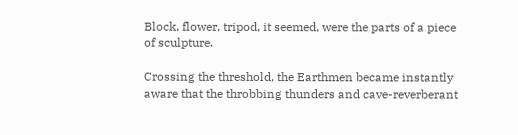Block, flower, tripod, it seemed, were the parts of a piece of sculpture.

Crossing the threshold, the Earthmen became instantly aware that the throbbing thunders and cave-reverberant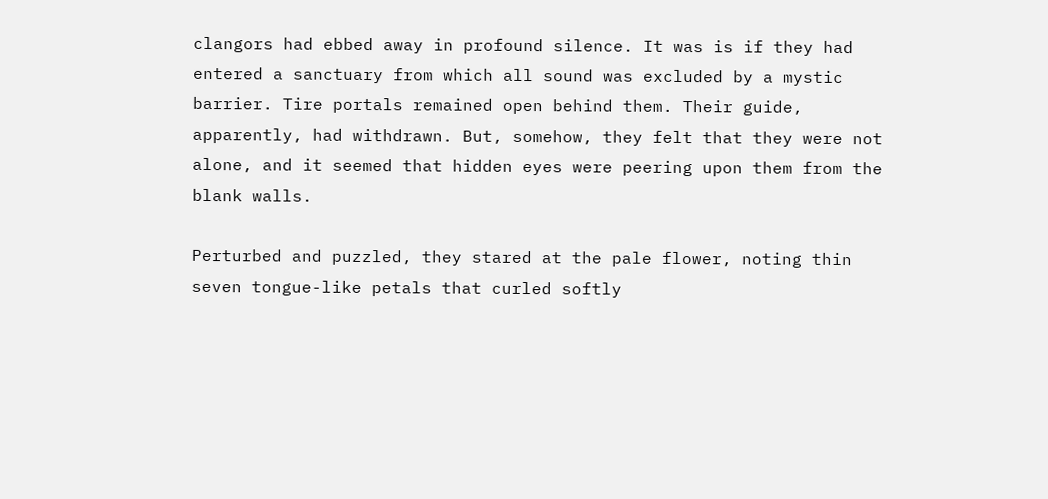clangors had ebbed away in profound silence. It was is if they had entered a sanctuary from which all sound was excluded by a mystic barrier. Tire portals remained open behind them. Their guide, apparently, had withdrawn. But, somehow, they felt that they were not alone, and it seemed that hidden eyes were peering upon them from the blank walls.

Perturbed and puzzled, they stared at the pale flower, noting thin seven tongue-like petals that curled softly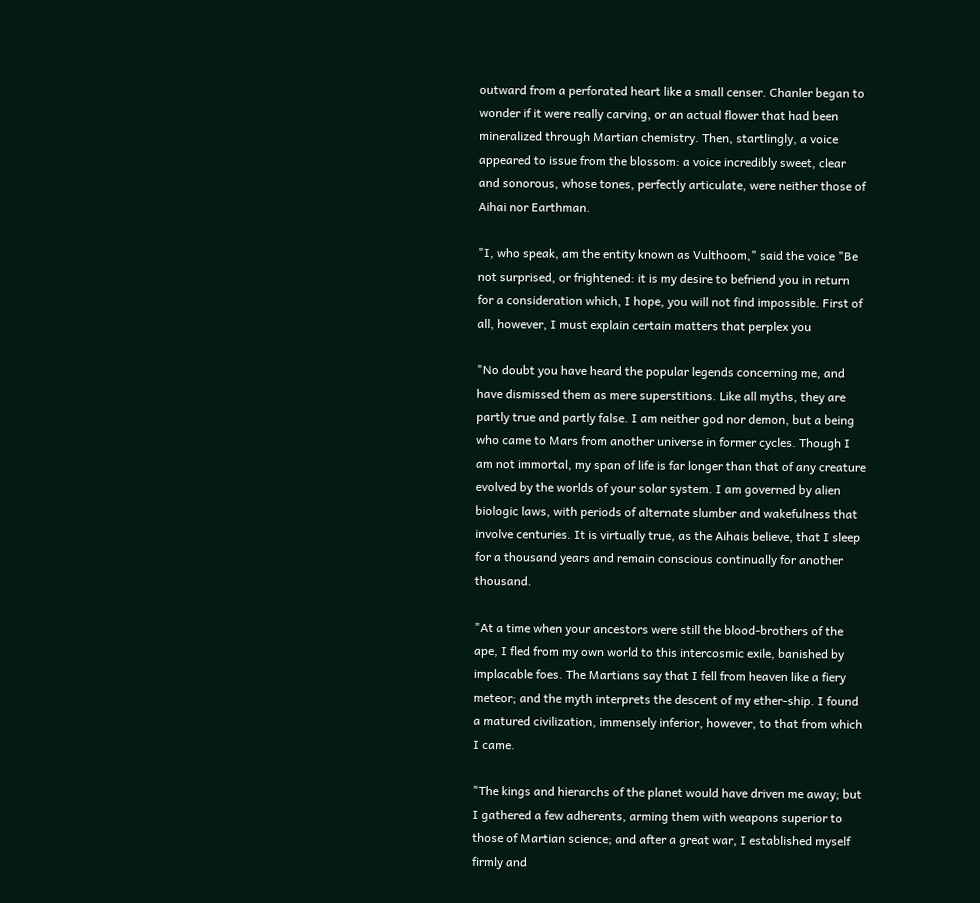outward from a perforated heart like a small censer. Chanler began to wonder if it were really carving, or an actual flower that had been mineralized through Martian chemistry. Then, startlingly, a voice appeared to issue from the blossom: a voice incredibly sweet, clear and sonorous, whose tones, perfectly articulate, were neither those of Aihai nor Earthman.

"I, who speak, am the entity known as Vulthoom," said the voice "Be not surprised, or frightened: it is my desire to befriend you in return for a consideration which, I hope, you will not find impossible. First of all, however, I must explain certain matters that perplex you

"No doubt you have heard the popular legends concerning me, and have dismissed them as mere superstitions. Like all myths, they are partly true and partly false. I am neither god nor demon, but a being who came to Mars from another universe in former cycles. Though I am not immortal, my span of life is far longer than that of any creature evolved by the worlds of your solar system. I am governed by alien biologic laws, with periods of alternate slumber and wakefulness that involve centuries. It is virtually true, as the Aihais believe, that I sleep for a thousand years and remain conscious continually for another thousand.

"At a time when your ancestors were still the blood-brothers of the ape, I fled from my own world to this intercosmic exile, banished by implacable foes. The Martians say that I fell from heaven like a fiery meteor; and the myth interprets the descent of my ether-ship. I found a matured civilization, immensely inferior, however, to that from which I came.

"The kings and hierarchs of the planet would have driven me away; but I gathered a few adherents, arming them with weapons superior to those of Martian science; and after a great war, I established myself firmly and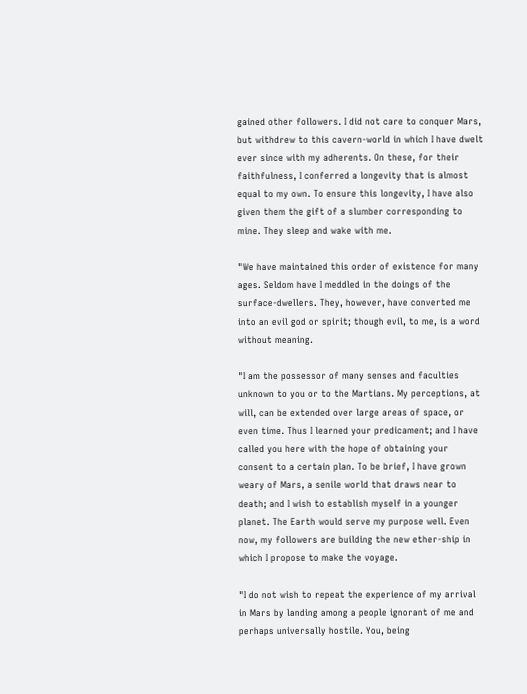gained other followers. I did not care to conquer Mars, but withdrew to this cavern-world in which I have dwelt ever since with my adherents. On these, for their faithfulness, I conferred a longevity that is almost equal to my own. To ensure this longevity, I have also given them the gift of a slumber corresponding to mine. They sleep and wake with me.

"We have maintained this order of existence for many ages. Seldom have I meddled in the doings of the surface-dwellers. They, however, have converted me into an evil god or spirit; though evil, to me, is a word without meaning.

"I am the possessor of many senses and faculties unknown to you or to the Martians. My perceptions, at will, can be extended over large areas of space, or even time. Thus I learned your predicament; and I have called you here with the hope of obtaining your consent to a certain plan. To be brief, I have grown weary of Mars, a senile world that draws near to death; and I wish to establish myself in a younger planet. The Earth would serve my purpose well. Even now, my followers are building the new ether-ship in which I propose to make the voyage.

"I do not wish to repeat the experience of my arrival in Mars by landing among a people ignorant of me and perhaps universally hostile. You, being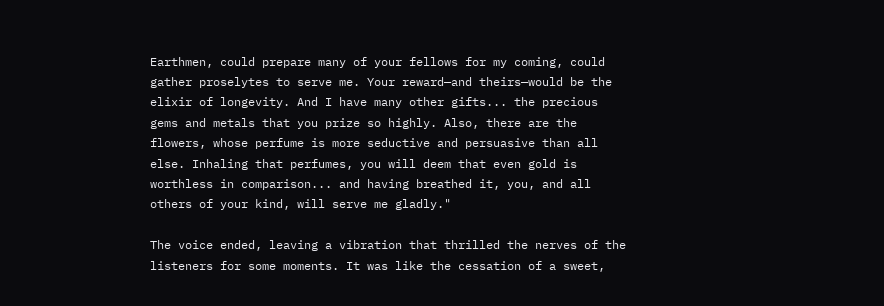Earthmen, could prepare many of your fellows for my coming, could gather proselytes to serve me. Your reward—and theirs—would be the elixir of longevity. And I have many other gifts... the precious gems and metals that you prize so highly. Also, there are the flowers, whose perfume is more seductive and persuasive than all else. Inhaling that perfumes, you will deem that even gold is worthless in comparison... and having breathed it, you, and all others of your kind, will serve me gladly."

The voice ended, leaving a vibration that thrilled the nerves of the listeners for some moments. It was like the cessation of a sweet,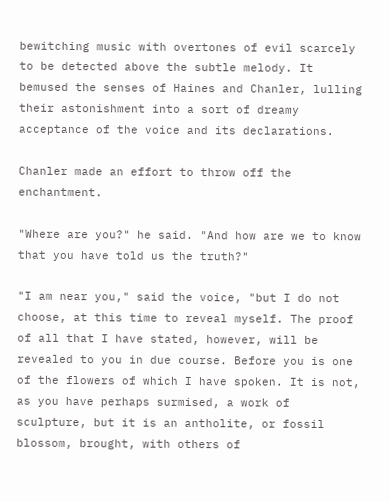bewitching music with overtones of evil scarcely to be detected above the subtle melody. It bemused the senses of Haines and Chanler, lulling their astonishment into a sort of dreamy acceptance of the voice and its declarations.

Chanler made an effort to throw off the enchantment.

"Where are you?" he said. "And how are we to know that you have told us the truth?"

"I am near you," said the voice, "but I do not choose, at this time to reveal myself. The proof of all that I have stated, however, will be revealed to you in due course. Before you is one of the flowers of which I have spoken. It is not, as you have perhaps surmised, a work of sculpture, but it is an antholite, or fossil blossom, brought, with others of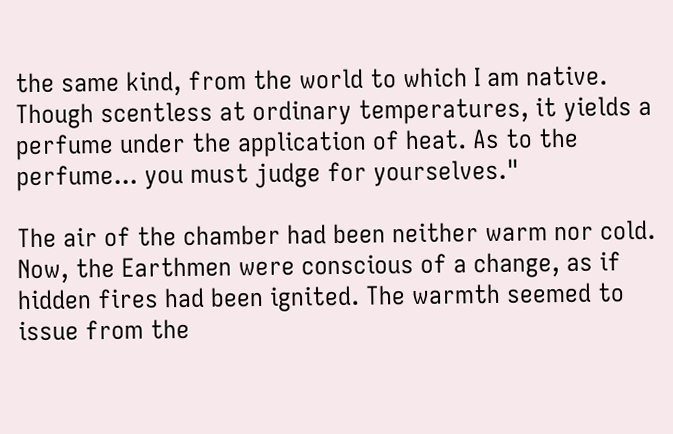the same kind, from the world to which I am native. Though scentless at ordinary temperatures, it yields a perfume under the application of heat. As to the perfume... you must judge for yourselves."

The air of the chamber had been neither warm nor cold. Now, the Earthmen were conscious of a change, as if hidden fires had been ignited. The warmth seemed to issue from the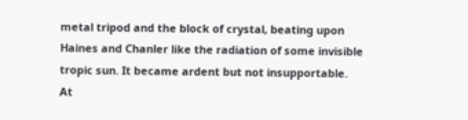metal tripod and the block of crystal, beating upon Haines and Chanler like the radiation of some invisible tropic sun. It became ardent but not insupportable. At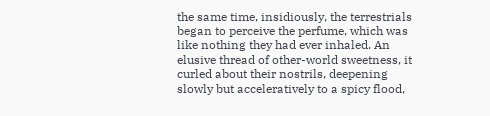the same time, insidiously, the terrestrials began to perceive the perfume, which was like nothing they had ever inhaled. An elusive thread of other-world sweetness, it curled about their nostrils, deepening slowly but acceleratively to a spicy flood,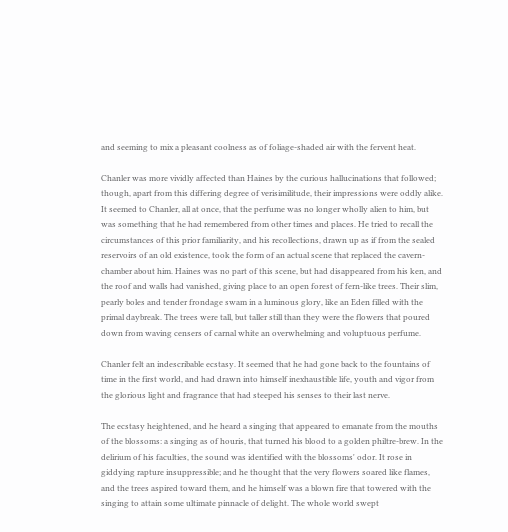and seeming to mix a pleasant coolness as of foliage-shaded air with the fervent heat.

Chanler was more vividly affected than Haines by the curious hallucinations that followed; though, apart from this differing degree of verisimilitude, their impressions were oddly alike. It seemed to Chanler, all at once, that the perfume was no longer wholly alien to him, but was something that he had remembered from other times and places. He tried to recall the circumstances of this prior familiarity, and his recollections, drawn up as if from the sealed reservoirs of an old existence, took the form of an actual scene that replaced the cavern-chamber about him. Haines was no part of this scene, but had disappeared from his ken, and the roof and walls had vanished, giving place to an open forest of fern-like trees. Their slim, pearly boles and tender frondage swam in a luminous glory, like an Eden filled with the primal daybreak. The trees were tall, but taller still than they were the flowers that poured down from waving censers of carnal white an overwhelming and voluptuous perfume.

Chanler felt an indescribable ecstasy. It seemed that he had gone back to the fountains of time in the first world, and had drawn into himself inexhaustible life, youth and vigor from the glorious light and fragrance that had steeped his senses to their last nerve.

The ecstasy heightened, and he heard a singing that appeared to emanate from the mouths of the blossoms: a singing as of houris, that turned his blood to a golden philtre-brew. In the delirium of his faculties, the sound was identified with the blossoms' odor. It rose in giddying rapture insuppressible; and he thought that the very flowers soared like flames, and the trees aspired toward them, and he himself was a blown fire that towered with the singing to attain some ultimate pinnacle of delight. The whole world swept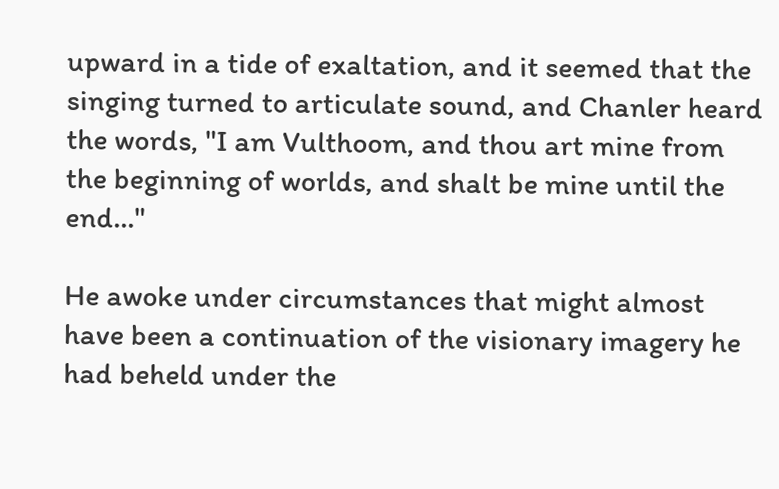upward in a tide of exaltation, and it seemed that the singing turned to articulate sound, and Chanler heard the words, "I am Vulthoom, and thou art mine from the beginning of worlds, and shalt be mine until the end..."

He awoke under circumstances that might almost have been a continuation of the visionary imagery he had beheld under the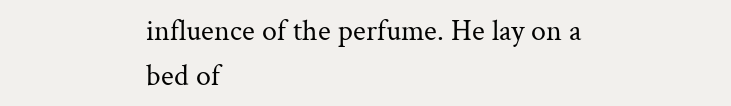influence of the perfume. He lay on a bed of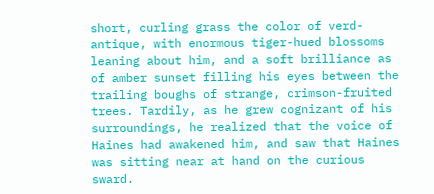short, curling grass the color of verd-antique, with enormous tiger-hued blossoms leaning about him, and a soft brilliance as of amber sunset filling his eyes between the trailing boughs of strange, crimson-fruited trees. Tardily, as he grew cognizant of his surroundings, he realized that the voice of Haines had awakened him, and saw that Haines was sitting near at hand on the curious sward.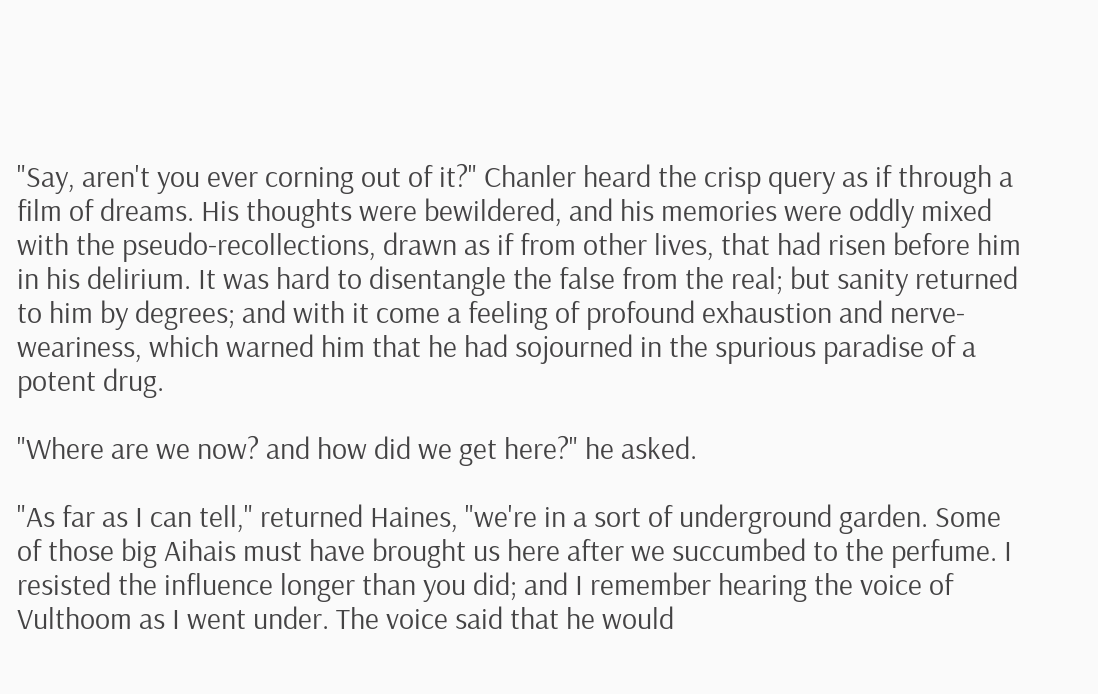"Say, aren't you ever corning out of it?" Chanler heard the crisp query as if through a film of dreams. His thoughts were bewildered, and his memories were oddly mixed with the pseudo-recollections, drawn as if from other lives, that had risen before him in his delirium. It was hard to disentangle the false from the real; but sanity returned to him by degrees; and with it come a feeling of profound exhaustion and nerve-weariness, which warned him that he had sojourned in the spurious paradise of a potent drug.

"Where are we now? and how did we get here?" he asked.

"As far as I can tell," returned Haines, "we're in a sort of underground garden. Some of those big Aihais must have brought us here after we succumbed to the perfume. I resisted the influence longer than you did; and I remember hearing the voice of Vulthoom as I went under. The voice said that he would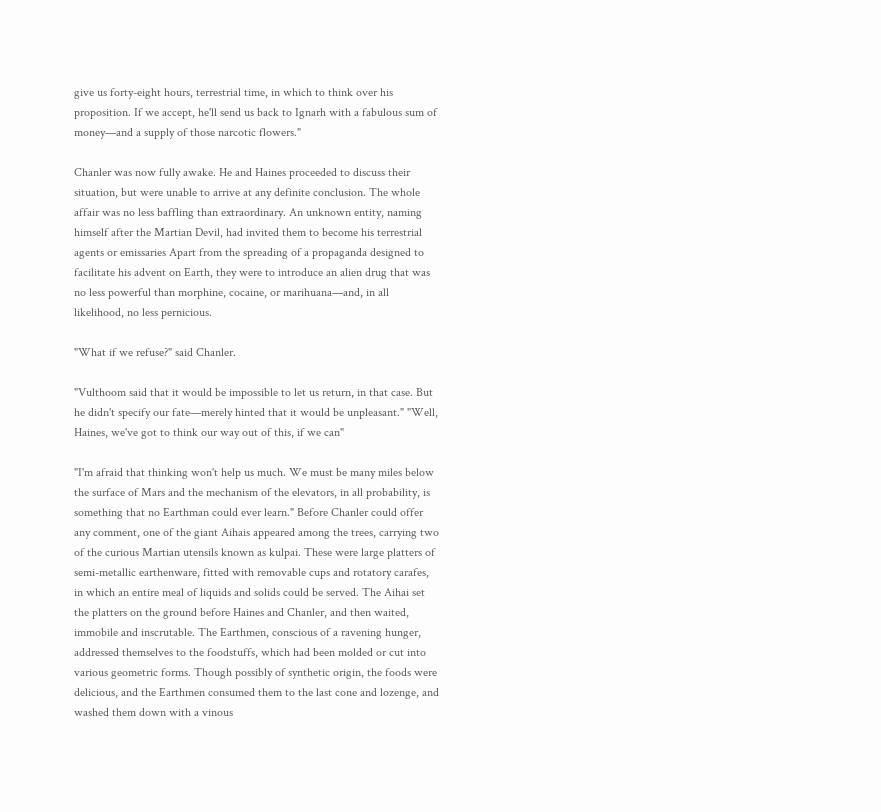give us forty-eight hours, terrestrial time, in which to think over his proposition. If we accept, he'll send us back to Ignarh with a fabulous sum of money—and a supply of those narcotic flowers."

Chanler was now fully awake. He and Haines proceeded to discuss their situation, but were unable to arrive at any definite conclusion. The whole affair was no less baffling than extraordinary. An unknown entity, naming himself after the Martian Devil, had invited them to become his terrestrial agents or emissaries Apart from the spreading of a propaganda designed to facilitate his advent on Earth, they were to introduce an alien drug that was no less powerful than morphine, cocaine, or marihuana—and, in all likelihood, no less pernicious.

"What if we refuse?" said Chanler.

"Vulthoom said that it would be impossible to let us return, in that case. But he didn't specify our fate—merely hinted that it would be unpleasant." "Well, Haines, we've got to think our way out of this, if we can"

"I'm afraid that thinking won't help us much. We must be many miles below the surface of Mars and the mechanism of the elevators, in all probability, is something that no Earthman could ever learn." Before Chanler could offer any comment, one of the giant Aihais appeared among the trees, carrying two of the curious Martian utensils known as kulpai. These were large platters of semi-metallic earthenware, fitted with removable cups and rotatory carafes, in which an entire meal of liquids and solids could be served. The Aihai set the platters on the ground before Haines and Chanler, and then waited, immobile and inscrutable. The Earthmen, conscious of a ravening hunger, addressed themselves to the foodstuffs, which had been molded or cut into various geometric forms. Though possibly of synthetic origin, the foods were delicious, and the Earthmen consumed them to the last cone and lozenge, and washed them down with a vinous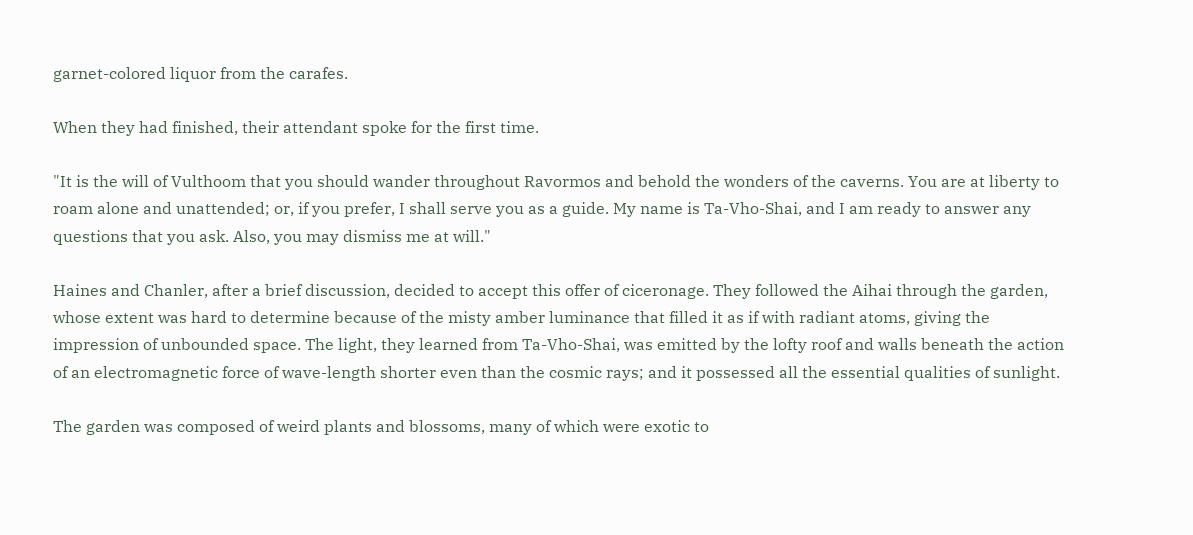garnet-colored liquor from the carafes.

When they had finished, their attendant spoke for the first time.

"It is the will of Vulthoom that you should wander throughout Ravormos and behold the wonders of the caverns. You are at liberty to roam alone and unattended; or, if you prefer, I shall serve you as a guide. My name is Ta-Vho-Shai, and I am ready to answer any questions that you ask. Also, you may dismiss me at will."

Haines and Chanler, after a brief discussion, decided to accept this offer of ciceronage. They followed the Aihai through the garden, whose extent was hard to determine because of the misty amber luminance that filled it as if with radiant atoms, giving the impression of unbounded space. The light, they learned from Ta-Vho-Shai, was emitted by the lofty roof and walls beneath the action of an electromagnetic force of wave-length shorter even than the cosmic rays; and it possessed all the essential qualities of sunlight.

The garden was composed of weird plants and blossoms, many of which were exotic to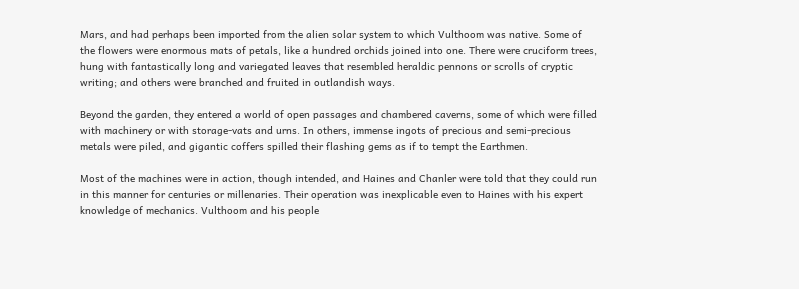Mars, and had perhaps been imported from the alien solar system to which Vulthoom was native. Some of the flowers were enormous mats of petals, like a hundred orchids joined into one. There were cruciform trees, hung with fantastically long and variegated leaves that resembled heraldic pennons or scrolls of cryptic writing; and others were branched and fruited in outlandish ways.

Beyond the garden, they entered a world of open passages and chambered caverns, some of which were filled with machinery or with storage-vats and urns. In others, immense ingots of precious and semi-precious metals were piled, and gigantic coffers spilled their flashing gems as if to tempt the Earthmen.

Most of the machines were in action, though intended, and Haines and Chanler were told that they could run in this manner for centuries or millenaries. Their operation was inexplicable even to Haines with his expert knowledge of mechanics. Vulthoom and his people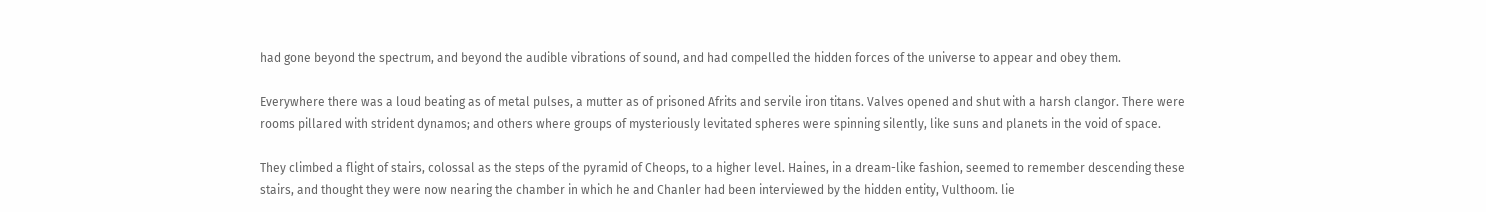had gone beyond the spectrum, and beyond the audible vibrations of sound, and had compelled the hidden forces of the universe to appear and obey them.

Everywhere there was a loud beating as of metal pulses, a mutter as of prisoned Afrits and servile iron titans. Valves opened and shut with a harsh clangor. There were rooms pillared with strident dynamos; and others where groups of mysteriously levitated spheres were spinning silently, like suns and planets in the void of space.

They climbed a flight of stairs, colossal as the steps of the pyramid of Cheops, to a higher level. Haines, in a dream-like fashion, seemed to remember descending these stairs, and thought they were now nearing the chamber in which he and Chanler had been interviewed by the hidden entity, Vulthoom. lie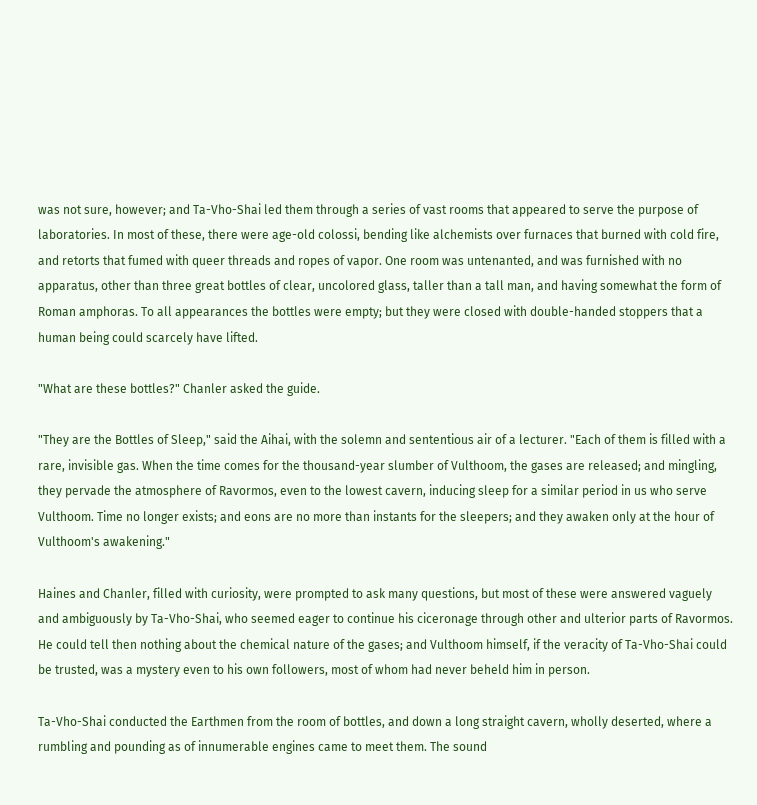was not sure, however; and Ta-Vho-Shai led them through a series of vast rooms that appeared to serve the purpose of laboratories. In most of these, there were age-old colossi, bending like alchemists over furnaces that burned with cold fire, and retorts that fumed with queer threads and ropes of vapor. One room was untenanted, and was furnished with no apparatus, other than three great bottles of clear, uncolored glass, taller than a tall man, and having somewhat the form of Roman amphoras. To all appearances the bottles were empty; but they were closed with double-handed stoppers that a human being could scarcely have lifted.

"What are these bottles?" Chanler asked the guide.

"They are the Bottles of Sleep," said the Aihai, with the solemn and sententious air of a lecturer. "Each of them is filled with a rare, invisible gas. When the time comes for the thousand-year slumber of Vulthoom, the gases are released; and mingling, they pervade the atmosphere of Ravormos, even to the lowest cavern, inducing sleep for a similar period in us who serve Vulthoom. Time no longer exists; and eons are no more than instants for the sleepers; and they awaken only at the hour of Vulthoom's awakening."

Haines and Chanler, filled with curiosity, were prompted to ask many questions, but most of these were answered vaguely and ambiguously by Ta-Vho-Shai, who seemed eager to continue his ciceronage through other and ulterior parts of Ravormos. He could tell then nothing about the chemical nature of the gases; and Vulthoom himself, if the veracity of Ta-Vho-Shai could be trusted, was a mystery even to his own followers, most of whom had never beheld him in person.

Ta-Vho-Shai conducted the Earthmen from the room of bottles, and down a long straight cavern, wholly deserted, where a rumbling and pounding as of innumerable engines came to meet them. The sound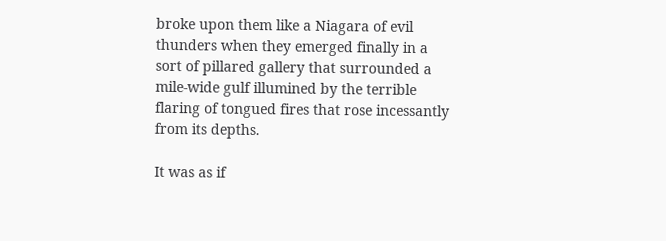broke upon them like a Niagara of evil thunders when they emerged finally in a sort of pillared gallery that surrounded a mile-wide gulf illumined by the terrible flaring of tongued fires that rose incessantly from its depths.

It was as if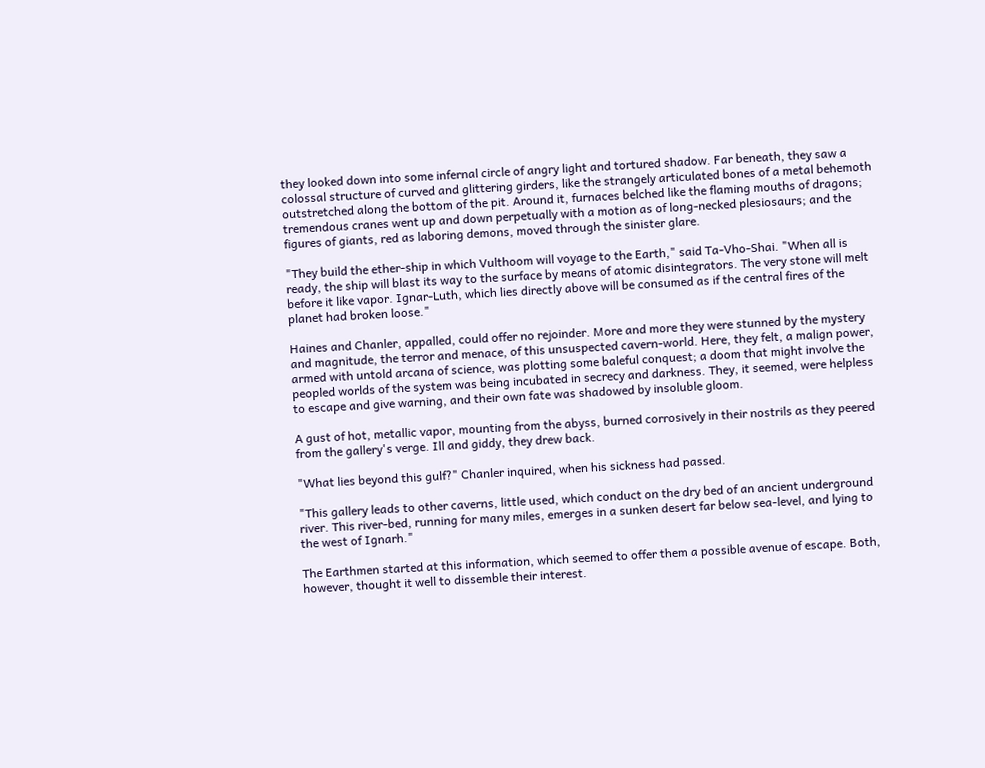they looked down into some infernal circle of angry light and tortured shadow. Far beneath, they saw a colossal structure of curved and glittering girders, like the strangely articulated bones of a metal behemoth outstretched along the bottom of the pit. Around it, furnaces belched like the flaming mouths of dragons; tremendous cranes went up and down perpetually with a motion as of long-necked plesiosaurs; and the figures of giants, red as laboring demons, moved through the sinister glare.

"They build the ether-ship in which Vulthoom will voyage to the Earth," said Ta-Vho-Shai. "When all is ready, the ship will blast its way to the surface by means of atomic disintegrators. The very stone will melt before it like vapor. Ignar-Luth, which lies directly above will be consumed as if the central fires of the planet had broken loose."

Haines and Chanler, appalled, could offer no rejoinder. More and more they were stunned by the mystery and magnitude, the terror and menace, of this unsuspected cavern-world. Here, they felt, a malign power, armed with untold arcana of science, was plotting some baleful conquest; a doom that might involve the peopled worlds of the system was being incubated in secrecy and darkness. They, it seemed, were helpless to escape and give warning, and their own fate was shadowed by insoluble gloom.

A gust of hot, metallic vapor, mounting from the abyss, burned corrosively in their nostrils as they peered from the gallery's verge. Ill and giddy, they drew back.

"What lies beyond this gulf?" Chanler inquired, when his sickness had passed.

"This gallery leads to other caverns, little used, which conduct on the dry bed of an ancient underground river. This river-bed, running for many miles, emerges in a sunken desert far below sea-level, and lying to the west of Ignarh."

The Earthmen started at this information, which seemed to offer them a possible avenue of escape. Both, however, thought it well to dissemble their interest.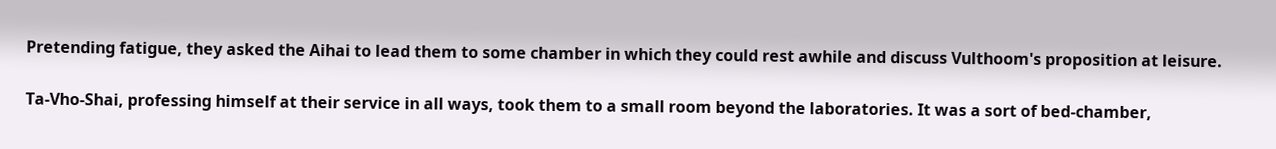Pretending fatigue, they asked the Aihai to lead them to some chamber in which they could rest awhile and discuss Vulthoom's proposition at leisure.

Ta-Vho-Shai, professing himself at their service in all ways, took them to a small room beyond the laboratories. It was a sort of bed-chamber,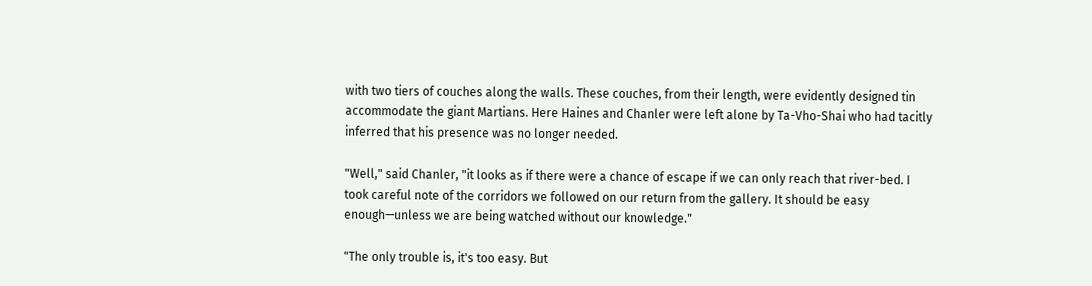with two tiers of couches along the walls. These couches, from their length, were evidently designed tin accommodate the giant Martians. Here Haines and Chanler were left alone by Ta-Vho-Shai who had tacitly inferred that his presence was no longer needed.

"Well," said Chanler, "it looks as if there were a chance of escape if we can only reach that river-bed. I took careful note of the corridors we followed on our return from the gallery. It should be easy enough—unless we are being watched without our knowledge."

"The only trouble is, it's too easy. But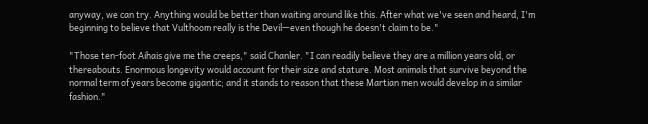anyway, we can try. Anything would be better than waiting around like this. After what we've seen and heard, I'm beginning to believe that Vulthoom really is the Devil—even though he doesn't claim to be."

"Those ten-foot Aihais give me the creeps," said Chanler. "I can readily believe they are a million years old, or thereabouts. Enormous longevity would account for their size and stature. Most animals that survive beyond the normal term of years become gigantic; and it stands to reason that these Martian men would develop in a similar fashion."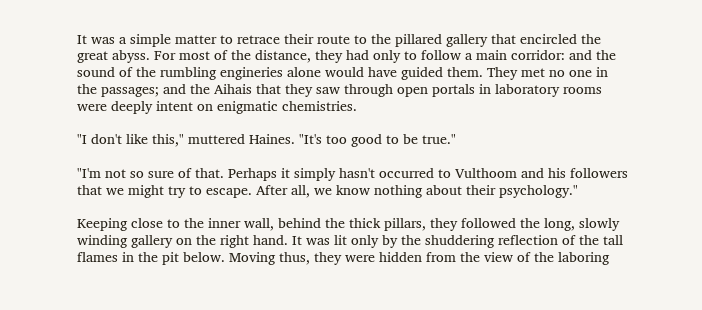It was a simple matter to retrace their route to the pillared gallery that encircled the great abyss. For most of the distance, they had only to follow a main corridor: and the sound of the rumbling engineries alone would have guided them. They met no one in the passages; and the Aihais that they saw through open portals in laboratory rooms were deeply intent on enigmatic chemistries.

"I don't like this," muttered Haines. "It's too good to be true."

"I'm not so sure of that. Perhaps it simply hasn't occurred to Vulthoom and his followers that we might try to escape. After all, we know nothing about their psychology."

Keeping close to the inner wall, behind the thick pillars, they followed the long, slowly winding gallery on the right hand. It was lit only by the shuddering reflection of the tall flames in the pit below. Moving thus, they were hidden from the view of the laboring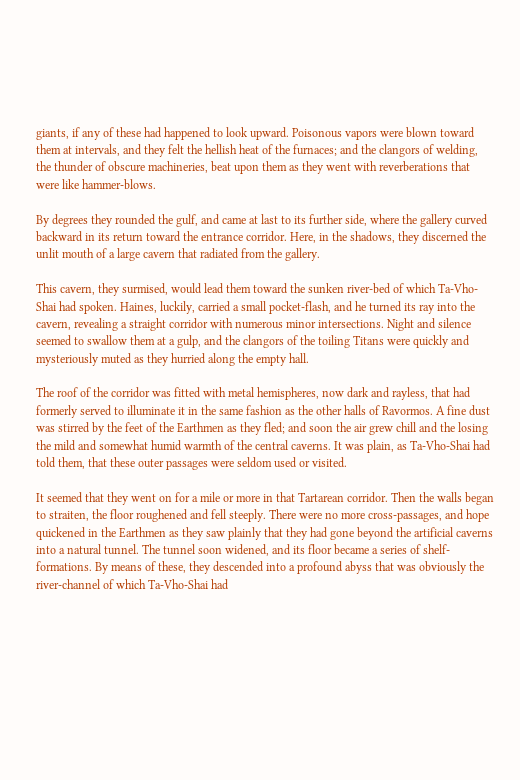giants, if any of these had happened to look upward. Poisonous vapors were blown toward them at intervals, and they felt the hellish heat of the furnaces; and the clangors of welding, the thunder of obscure machineries, beat upon them as they went with reverberations that were like hammer-blows.

By degrees they rounded the gulf, and came at last to its further side, where the gallery curved backward in its return toward the entrance corridor. Here, in the shadows, they discerned the unlit mouth of a large cavern that radiated from the gallery.

This cavern, they surmised, would lead them toward the sunken river-bed of which Ta-Vho-Shai had spoken. Haines, luckily, carried a small pocket-flash, and he turned its ray into the cavern, revealing a straight corridor with numerous minor intersections. Night and silence seemed to swallow them at a gulp, and the clangors of the toiling Titans were quickly and mysteriously muted as they hurried along the empty hall.

The roof of the corridor was fitted with metal hemispheres, now dark and rayless, that had formerly served to illuminate it in the same fashion as the other halls of Ravormos. A fine dust was stirred by the feet of the Earthmen as they fled; and soon the air grew chill and the losing the mild and somewhat humid warmth of the central caverns. It was plain, as Ta-Vho-Shai had told them, that these outer passages were seldom used or visited.

It seemed that they went on for a mile or more in that Tartarean corridor. Then the walls began to straiten, the floor roughened and fell steeply. There were no more cross-passages, and hope quickened in the Earthmen as they saw plainly that they had gone beyond the artificial caverns into a natural tunnel. The tunnel soon widened, and its floor became a series of shelf-formations. By means of these, they descended into a profound abyss that was obviously the river-channel of which Ta-Vho-Shai had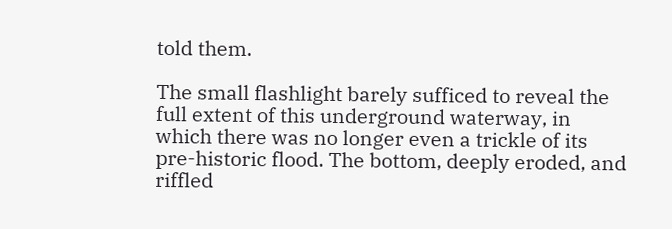told them.

The small flashlight barely sufficed to reveal the full extent of this underground waterway, in which there was no longer even a trickle of its pre-historic flood. The bottom, deeply eroded, and riffled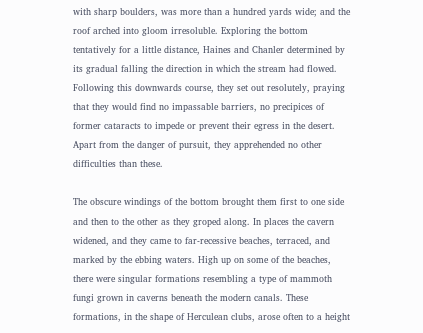with sharp boulders, was more than a hundred yards wide; and the roof arched into gloom irresoluble. Exploring the bottom tentatively for a little distance, Haines and Chanler determined by its gradual falling the direction in which the stream had flowed. Following this downwards course, they set out resolutely, praying that they would find no impassable barriers, no precipices of former cataracts to impede or prevent their egress in the desert. Apart from the danger of pursuit, they apprehended no other difficulties than these.

The obscure windings of the bottom brought them first to one side and then to the other as they groped along. In places the cavern widened, and they came to far-recessive beaches, terraced, and marked by the ebbing waters. High up on some of the beaches, there were singular formations resembling a type of mammoth fungi grown in caverns beneath the modern canals. These formations, in the shape of Herculean clubs, arose often to a height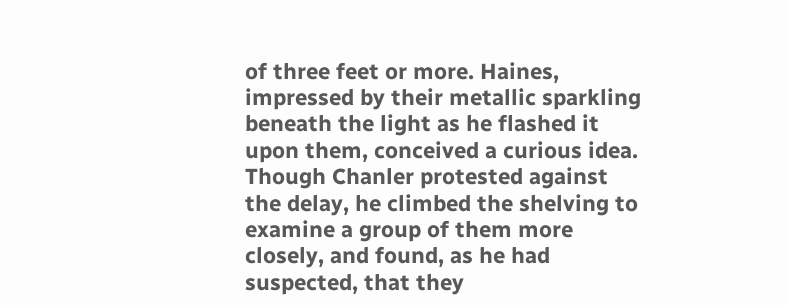of three feet or more. Haines, impressed by their metallic sparkling beneath the light as he flashed it upon them, conceived a curious idea. Though Chanler protested against the delay, he climbed the shelving to examine a group of them more closely, and found, as he had suspected, that they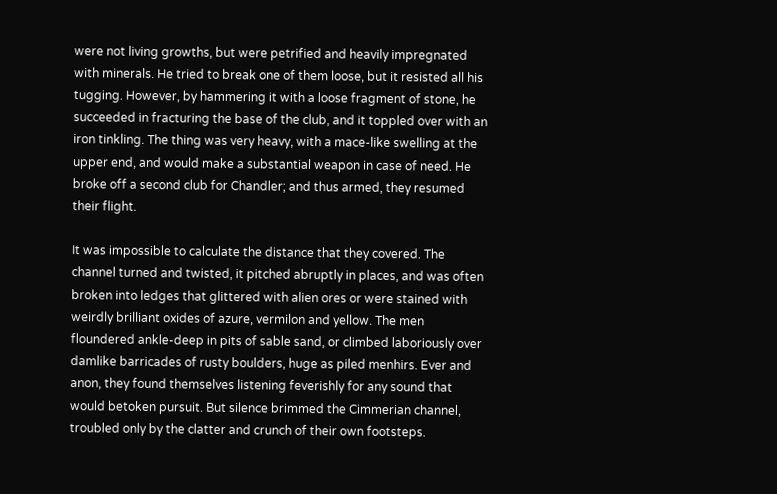were not living growths, but were petrified and heavily impregnated with minerals. He tried to break one of them loose, but it resisted all his tugging. However, by hammering it with a loose fragment of stone, he succeeded in fracturing the base of the club, and it toppled over with an iron tinkling. The thing was very heavy, with a mace-like swelling at the upper end, and would make a substantial weapon in case of need. He broke off a second club for Chandler; and thus armed, they resumed their flight.

It was impossible to calculate the distance that they covered. The channel turned and twisted, it pitched abruptly in places, and was often broken into ledges that glittered with alien ores or were stained with weirdly brilliant oxides of azure, vermilon and yellow. The men floundered ankle-deep in pits of sable sand, or climbed laboriously over damlike barricades of rusty boulders, huge as piled menhirs. Ever and anon, they found themselves listening feverishly for any sound that would betoken pursuit. But silence brimmed the Cimmerian channel, troubled only by the clatter and crunch of their own footsteps.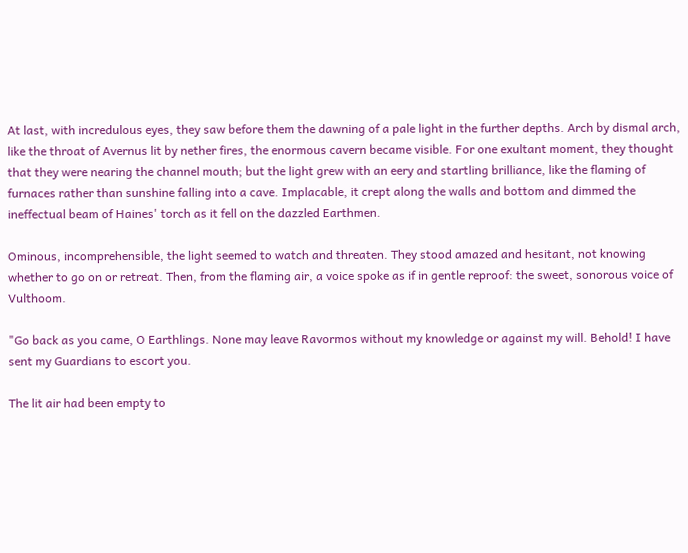At last, with incredulous eyes, they saw before them the dawning of a pale light in the further depths. Arch by dismal arch, like the throat of Avernus lit by nether fires, the enormous cavern became visible. For one exultant moment, they thought that they were nearing the channel mouth; but the light grew with an eery and startling brilliance, like the flaming of furnaces rather than sunshine falling into a cave. Implacable, it crept along the walls and bottom and dimmed the ineffectual beam of Haines' torch as it fell on the dazzled Earthmen.

Ominous, incomprehensible, the light seemed to watch and threaten. They stood amazed and hesitant, not knowing whether to go on or retreat. Then, from the flaming air, a voice spoke as if in gentle reproof: the sweet, sonorous voice of Vulthoom.

"Go back as you came, O Earthlings. None may leave Ravormos without my knowledge or against my will. Behold! I have sent my Guardians to escort you.

The lit air had been empty to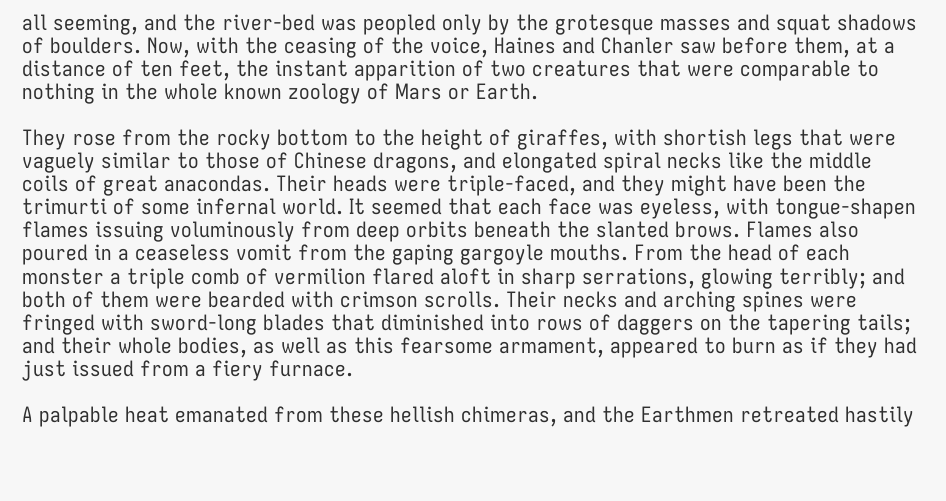all seeming, and the river-bed was peopled only by the grotesque masses and squat shadows of boulders. Now, with the ceasing of the voice, Haines and Chanler saw before them, at a distance of ten feet, the instant apparition of two creatures that were comparable to nothing in the whole known zoology of Mars or Earth.

They rose from the rocky bottom to the height of giraffes, with shortish legs that were vaguely similar to those of Chinese dragons, and elongated spiral necks like the middle coils of great anacondas. Their heads were triple-faced, and they might have been the trimurti of some infernal world. It seemed that each face was eyeless, with tongue-shapen flames issuing voluminously from deep orbits beneath the slanted brows. Flames also poured in a ceaseless vomit from the gaping gargoyle mouths. From the head of each monster a triple comb of vermilion flared aloft in sharp serrations, glowing terribly; and both of them were bearded with crimson scrolls. Their necks and arching spines were fringed with sword-long blades that diminished into rows of daggers on the tapering tails; and their whole bodies, as well as this fearsome armament, appeared to burn as if they had just issued from a fiery furnace.

A palpable heat emanated from these hellish chimeras, and the Earthmen retreated hastily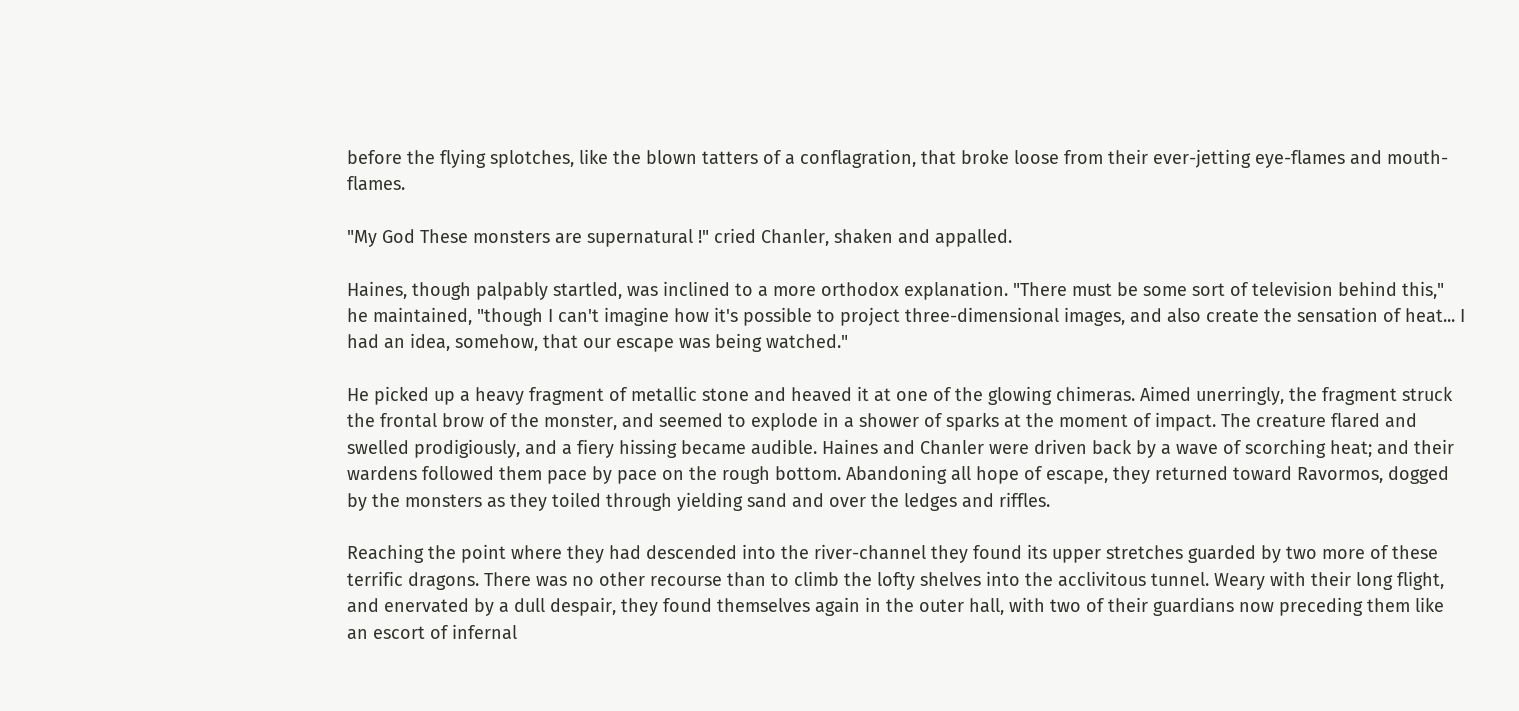before the flying splotches, like the blown tatters of a conflagration, that broke loose from their ever-jetting eye-flames and mouth-flames.

"My God These monsters are supernatural !" cried Chanler, shaken and appalled.

Haines, though palpably startled, was inclined to a more orthodox explanation. "There must be some sort of television behind this," he maintained, "though I can't imagine how it's possible to project three-dimensional images, and also create the sensation of heat... I had an idea, somehow, that our escape was being watched."

He picked up a heavy fragment of metallic stone and heaved it at one of the glowing chimeras. Aimed unerringly, the fragment struck the frontal brow of the monster, and seemed to explode in a shower of sparks at the moment of impact. The creature flared and swelled prodigiously, and a fiery hissing became audible. Haines and Chanler were driven back by a wave of scorching heat; and their wardens followed them pace by pace on the rough bottom. Abandoning all hope of escape, they returned toward Ravormos, dogged by the monsters as they toiled through yielding sand and over the ledges and riffles.

Reaching the point where they had descended into the river-channel they found its upper stretches guarded by two more of these terrific dragons. There was no other recourse than to climb the lofty shelves into the acclivitous tunnel. Weary with their long flight, and enervated by a dull despair, they found themselves again in the outer hall, with two of their guardians now preceding them like an escort of infernal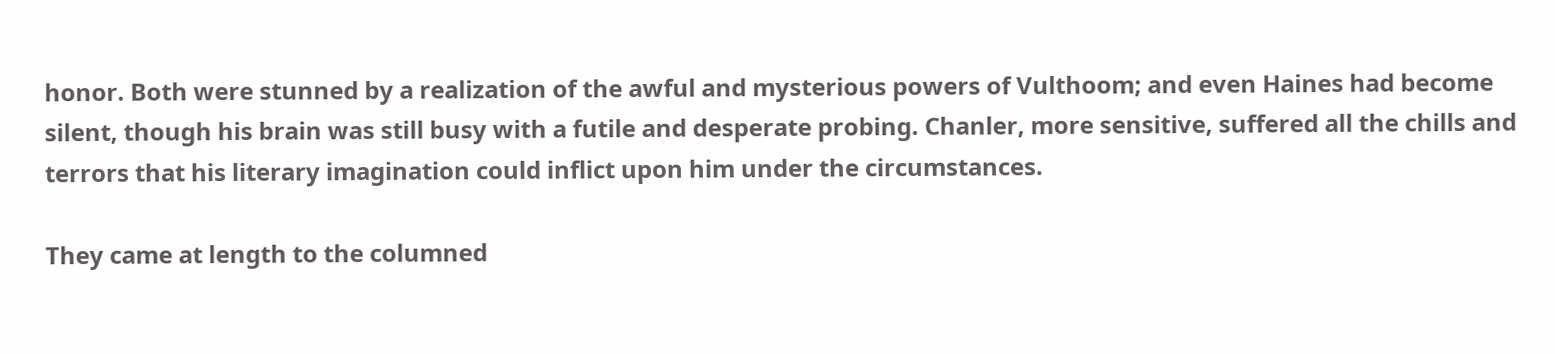honor. Both were stunned by a realization of the awful and mysterious powers of Vulthoom; and even Haines had become silent, though his brain was still busy with a futile and desperate probing. Chanler, more sensitive, suffered all the chills and terrors that his literary imagination could inflict upon him under the circumstances.

They came at length to the columned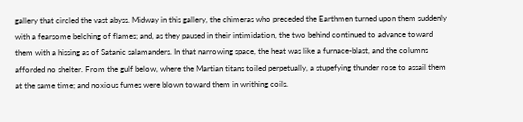gallery that circled the vast abyss. Midway in this gallery, the chimeras who preceded the Earthmen turned upon them suddenly with a fearsome belching of flames; and, as they paused in their intimidation, the two behind continued to advance toward them with a hissing as of Satanic salamanders. In that narrowing space, the heat was like a furnace-blast, and the columns afforded no shelter. From the gulf below, where the Martian titans toiled perpetually, a stupefying thunder rose to assail them at the same time; and noxious fumes were blown toward them in writhing coils.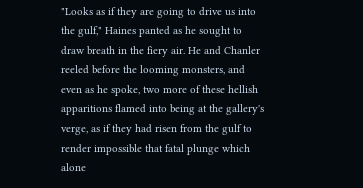"Looks as if they are going to drive us into the gulf," Haines panted as he sought to draw breath in the fiery air. He and Chanler reeled before the looming monsters, and even as he spoke, two more of these hellish apparitions flamed into being at the gallery's verge, as if they had risen from the gulf to render impossible that fatal plunge which alone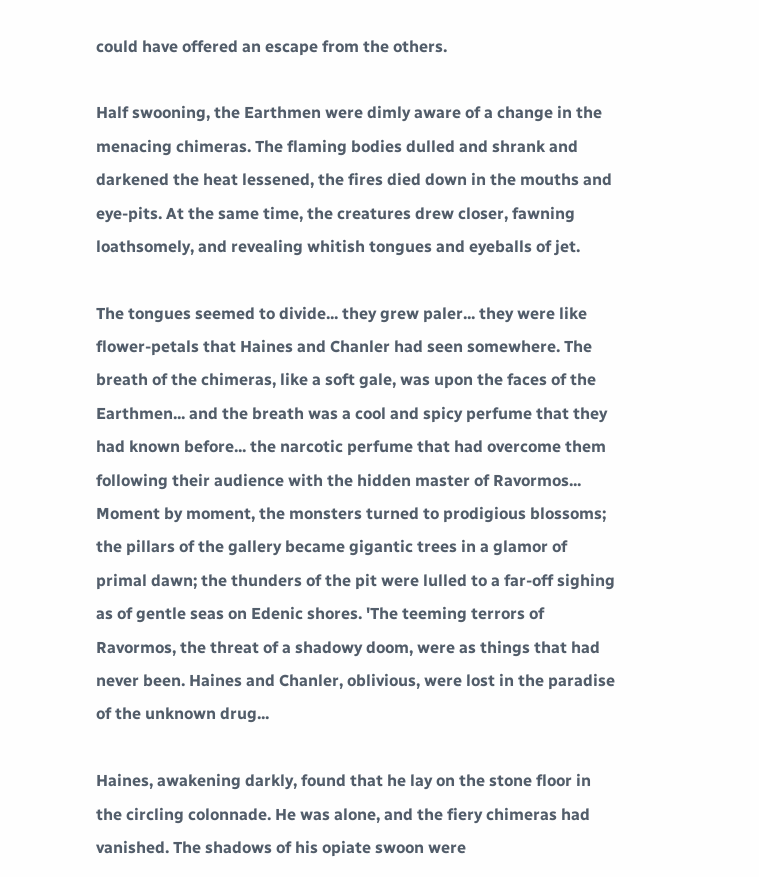could have offered an escape from the others.

Half swooning, the Earthmen were dimly aware of a change in the menacing chimeras. The flaming bodies dulled and shrank and darkened the heat lessened, the fires died down in the mouths and eye-pits. At the same time, the creatures drew closer, fawning loathsomely, and revealing whitish tongues and eyeballs of jet.

The tongues seemed to divide... they grew paler... they were like flower-petals that Haines and Chanler had seen somewhere. The breath of the chimeras, like a soft gale, was upon the faces of the Earthmen... and the breath was a cool and spicy perfume that they had known before... the narcotic perfume that had overcome them following their audience with the hidden master of Ravormos... Moment by moment, the monsters turned to prodigious blossoms; the pillars of the gallery became gigantic trees in a glamor of primal dawn; the thunders of the pit were lulled to a far-off sighing as of gentle seas on Edenic shores. 'The teeming terrors of Ravormos, the threat of a shadowy doom, were as things that had never been. Haines and Chanler, oblivious, were lost in the paradise of the unknown drug...

Haines, awakening darkly, found that he lay on the stone floor in the circling colonnade. He was alone, and the fiery chimeras had vanished. The shadows of his opiate swoon were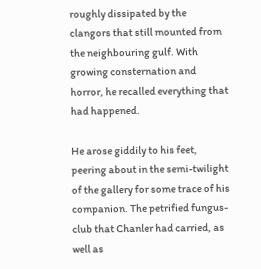roughly dissipated by the clangors that still mounted from the neighbouring gulf. With growing consternation and horror, he recalled everything that had happened.

He arose giddily to his feet, peering about in the semi-twilight of the gallery for some trace of his companion. The petrified fungus-club that Chanler had carried, as well as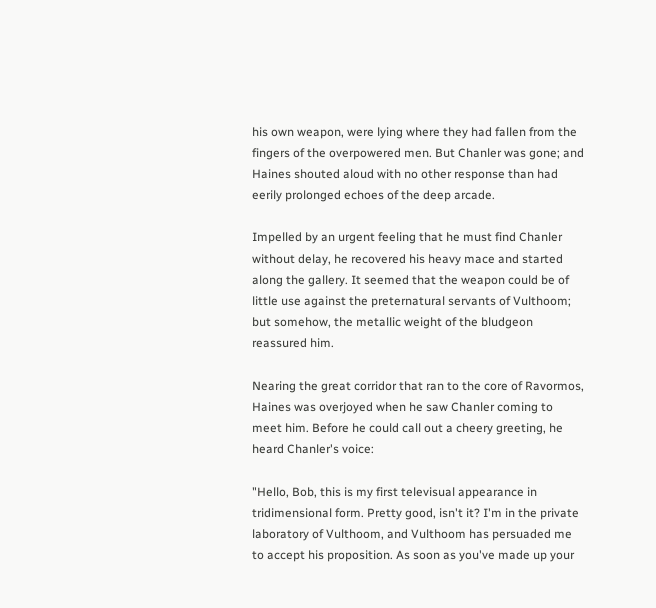his own weapon, were lying where they had fallen from the fingers of the overpowered men. But Chanler was gone; and Haines shouted aloud with no other response than had eerily prolonged echoes of the deep arcade.

Impelled by an urgent feeling that he must find Chanler without delay, he recovered his heavy mace and started along the gallery. It seemed that the weapon could be of little use against the preternatural servants of Vulthoom; but somehow, the metallic weight of the bludgeon reassured him.

Nearing the great corridor that ran to the core of Ravormos, Haines was overjoyed when he saw Chanler coming to meet him. Before he could call out a cheery greeting, he heard Chanler's voice:

"Hello, Bob, this is my first televisual appearance in tridimensional form. Pretty good, isn't it? I'm in the private laboratory of Vulthoom, and Vulthoom has persuaded me to accept his proposition. As soon as you've made up your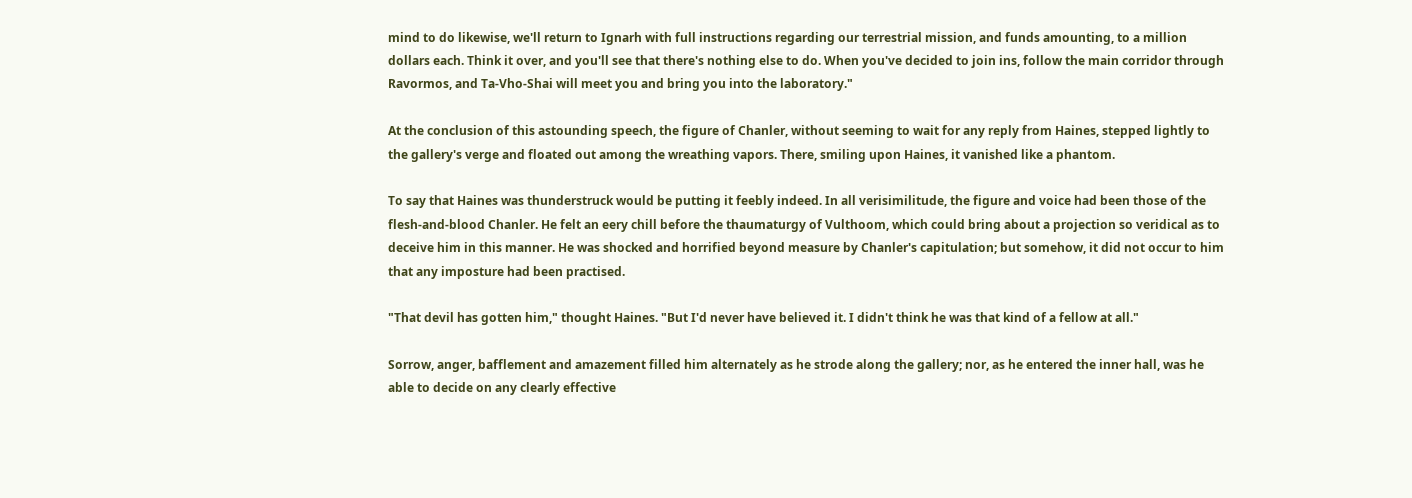mind to do likewise, we'll return to Ignarh with full instructions regarding our terrestrial mission, and funds amounting, to a million dollars each. Think it over, and you'll see that there's nothing else to do. When you've decided to join ins, follow the main corridor through Ravormos, and Ta-Vho-Shai will meet you and bring you into the laboratory."

At the conclusion of this astounding speech, the figure of Chanler, without seeming to wait for any reply from Haines, stepped lightly to the gallery's verge and floated out among the wreathing vapors. There, smiling upon Haines, it vanished like a phantom.

To say that Haines was thunderstruck would be putting it feebly indeed. In all verisimilitude, the figure and voice had been those of the flesh-and-blood Chanler. He felt an eery chill before the thaumaturgy of Vulthoom, which could bring about a projection so veridical as to deceive him in this manner. He was shocked and horrified beyond measure by Chanler's capitulation; but somehow, it did not occur to him that any imposture had been practised.

"That devil has gotten him," thought Haines. "But I'd never have believed it. I didn't think he was that kind of a fellow at all."

Sorrow, anger, bafflement and amazement filled him alternately as he strode along the gallery; nor, as he entered the inner hall, was he able to decide on any clearly effective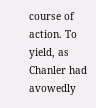course of action. To yield, as Chanler had avowedly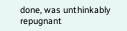done, was unthinkably repugnant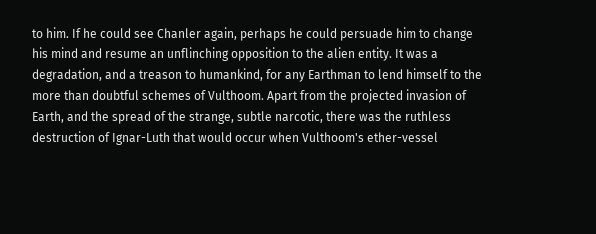to him. If he could see Chanler again, perhaps he could persuade him to change his mind and resume an unflinching opposition to the alien entity. It was a degradation, and a treason to humankind, for any Earthman to lend himself to the more than doubtful schemes of Vulthoom. Apart from the projected invasion of Earth, and the spread of the strange, subtle narcotic, there was the ruthless destruction of Ignar-Luth that would occur when Vulthoom's ether-vessel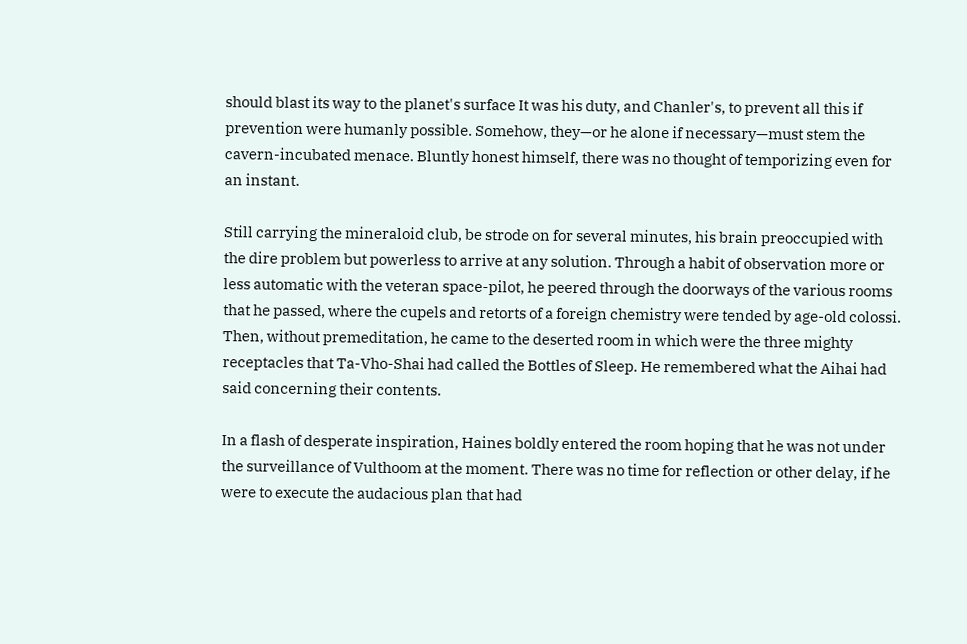should blast its way to the planet's surface It was his duty, and Chanler's, to prevent all this if prevention were humanly possible. Somehow, they—or he alone if necessary—must stem the cavern-incubated menace. Bluntly honest himself, there was no thought of temporizing even for an instant.

Still carrying the mineraloid club, be strode on for several minutes, his brain preoccupied with the dire problem but powerless to arrive at any solution. Through a habit of observation more or less automatic with the veteran space-pilot, he peered through the doorways of the various rooms that he passed, where the cupels and retorts of a foreign chemistry were tended by age-old colossi. Then, without premeditation, he came to the deserted room in which were the three mighty receptacles that Ta-Vho-Shai had called the Bottles of Sleep. He remembered what the Aihai had said concerning their contents.

In a flash of desperate inspiration, Haines boldly entered the room hoping that he was not under the surveillance of Vulthoom at the moment. There was no time for reflection or other delay, if he were to execute the audacious plan that had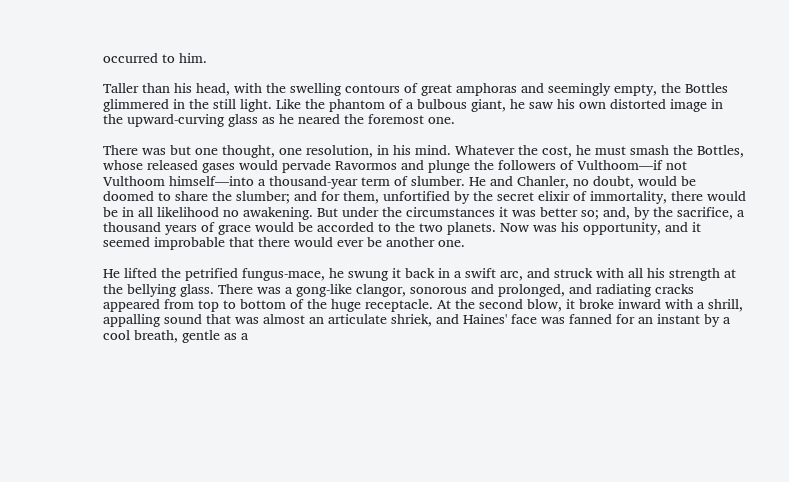occurred to him.

Taller than his head, with the swelling contours of great amphoras and seemingly empty, the Bottles glimmered in the still light. Like the phantom of a bulbous giant, he saw his own distorted image in the upward-curving glass as he neared the foremost one.

There was but one thought, one resolution, in his mind. Whatever the cost, he must smash the Bottles, whose released gases would pervade Ravormos and plunge the followers of Vulthoom—if not Vulthoom himself—into a thousand-year term of slumber. He and Chanler, no doubt, would be doomed to share the slumber; and for them, unfortified by the secret elixir of immortality, there would be in all likelihood no awakening. But under the circumstances it was better so; and, by the sacrifice, a thousand years of grace would be accorded to the two planets. Now was his opportunity, and it seemed improbable that there would ever be another one.

He lifted the petrified fungus-mace, he swung it back in a swift arc, and struck with all his strength at the bellying glass. There was a gong-like clangor, sonorous and prolonged, and radiating cracks appeared from top to bottom of the huge receptacle. At the second blow, it broke inward with a shrill, appalling sound that was almost an articulate shriek, and Haines' face was fanned for an instant by a cool breath, gentle as a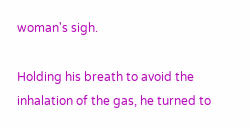woman's sigh.

Holding his breath to avoid the inhalation of the gas, he turned to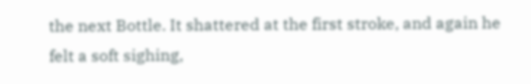the next Bottle. It shattered at the first stroke, and again he felt a soft sighing,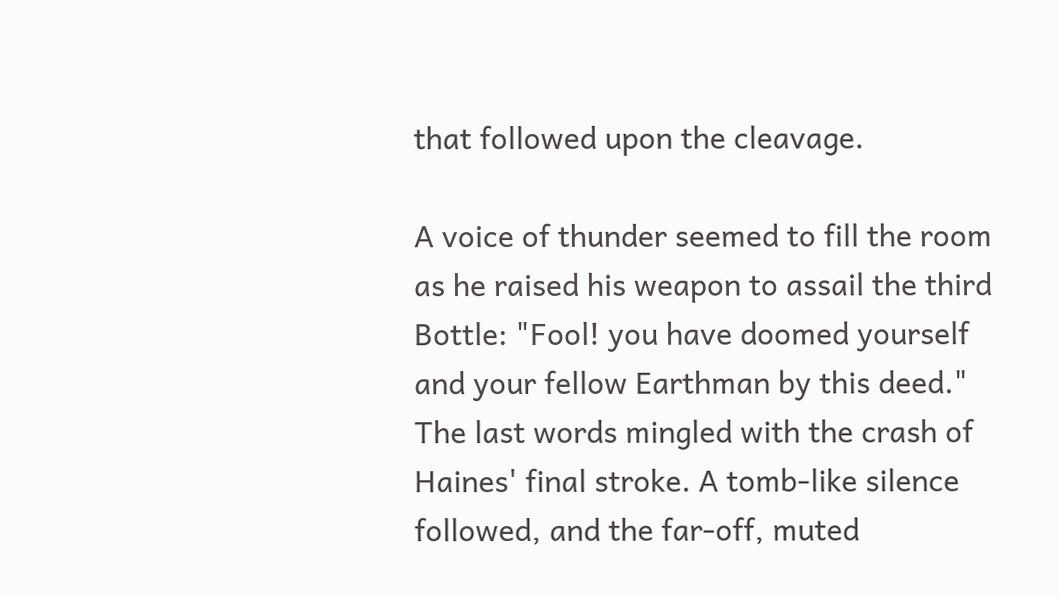that followed upon the cleavage.

A voice of thunder seemed to fill the room as he raised his weapon to assail the third Bottle: "Fool! you have doomed yourself and your fellow Earthman by this deed." The last words mingled with the crash of Haines' final stroke. A tomb-like silence followed, and the far-off, muted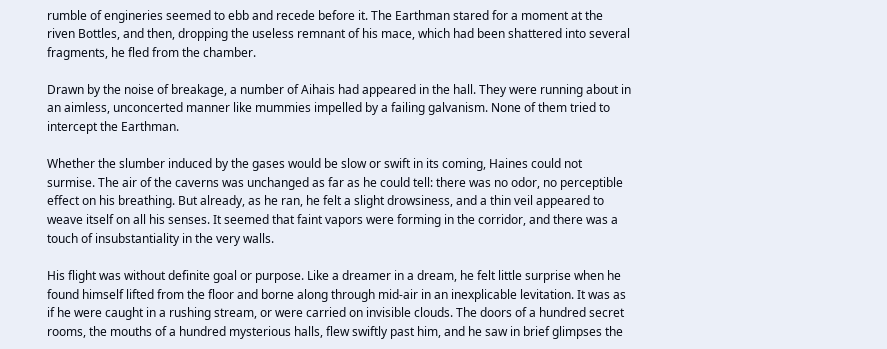rumble of engineries seemed to ebb and recede before it. The Earthman stared for a moment at the riven Bottles, and then, dropping the useless remnant of his mace, which had been shattered into several fragments, he fled from the chamber.

Drawn by the noise of breakage, a number of Aihais had appeared in the hall. They were running about in an aimless, unconcerted manner like mummies impelled by a failing galvanism. None of them tried to intercept the Earthman.

Whether the slumber induced by the gases would be slow or swift in its coming, Haines could not surmise. The air of the caverns was unchanged as far as he could tell: there was no odor, no perceptible effect on his breathing. But already, as he ran, he felt a slight drowsiness, and a thin veil appeared to weave itself on all his senses. It seemed that faint vapors were forming in the corridor, and there was a touch of insubstantiality in the very walls.

His flight was without definite goal or purpose. Like a dreamer in a dream, he felt little surprise when he found himself lifted from the floor and borne along through mid-air in an inexplicable levitation. It was as if he were caught in a rushing stream, or were carried on invisible clouds. The doors of a hundred secret rooms, the mouths of a hundred mysterious halls, flew swiftly past him, and he saw in brief glimpses the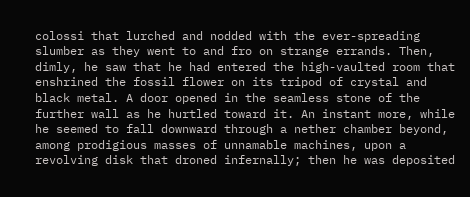colossi that lurched and nodded with the ever-spreading slumber as they went to and fro on strange errands. Then, dimly, he saw that he had entered the high-vaulted room that enshrined the fossil flower on its tripod of crystal and black metal. A door opened in the seamless stone of the further wall as he hurtled toward it. An instant more, while he seemed to fall downward through a nether chamber beyond, among prodigious masses of unnamable machines, upon a revolving disk that droned infernally; then he was deposited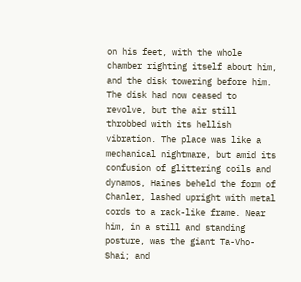on his feet, with the whole chamber righting itself about him, and the disk towering before him. The disk had now ceased to revolve, but the air still throbbed with its hellish vibration. The place was like a mechanical nightmare, but amid its confusion of glittering coils and dynamos, Haines beheld the form of Chanler, lashed upright with metal cords to a rack-like frame. Near him, in a still and standing posture, was the giant Ta-Vho-Shai; and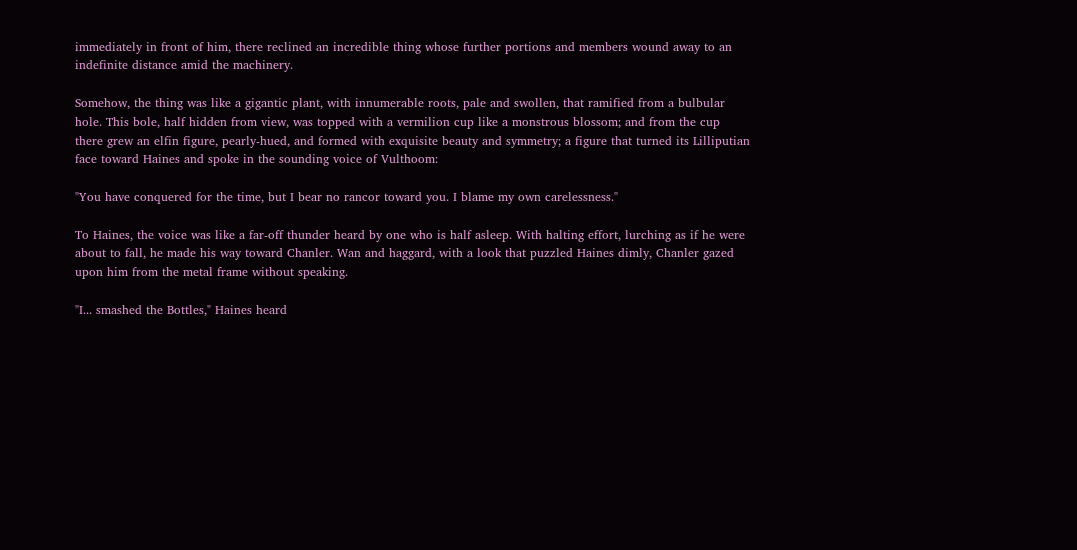immediately in front of him, there reclined an incredible thing whose further portions and members wound away to an indefinite distance amid the machinery.

Somehow, the thing was like a gigantic plant, with innumerable roots, pale and swollen, that ramified from a bulbular hole. This bole, half hidden from view, was topped with a vermilion cup like a monstrous blossom; and from the cup there grew an elfin figure, pearly-hued, and formed with exquisite beauty and symmetry; a figure that turned its Lilliputian face toward Haines and spoke in the sounding voice of Vulthoom:

"You have conquered for the time, but I bear no rancor toward you. I blame my own carelessness."

To Haines, the voice was like a far-off thunder heard by one who is half asleep. With halting effort, lurching as if he were about to fall, he made his way toward Chanler. Wan and haggard, with a look that puzzled Haines dimly, Chanler gazed upon him from the metal frame without speaking.

"I... smashed the Bottles," Haines heard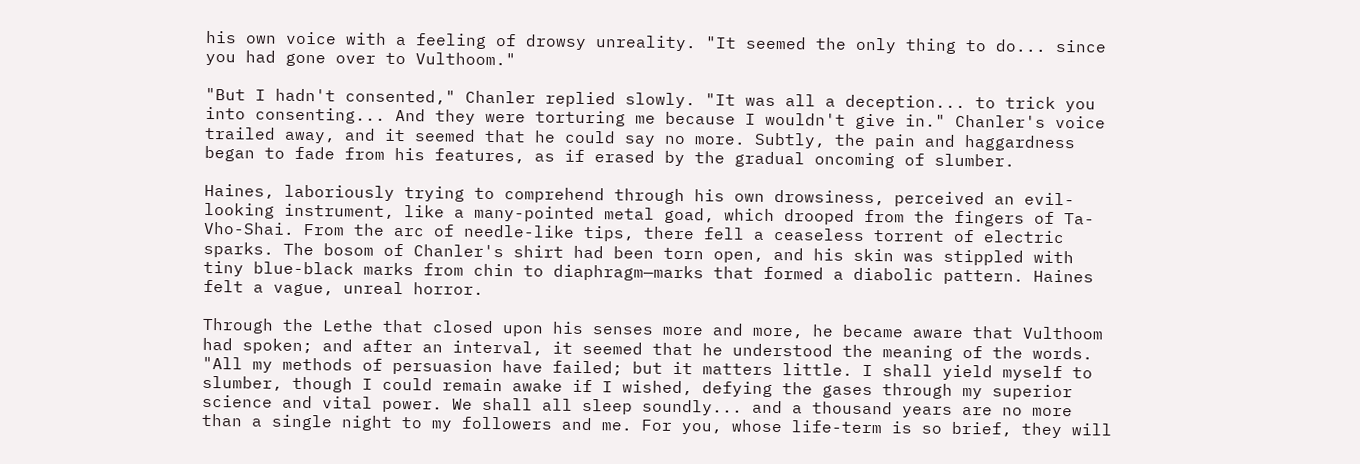his own voice with a feeling of drowsy unreality. "It seemed the only thing to do... since you had gone over to Vulthoom."

"But I hadn't consented," Chanler replied slowly. "It was all a deception... to trick you into consenting... And they were torturing me because I wouldn't give in." Chanler's voice trailed away, and it seemed that he could say no more. Subtly, the pain and haggardness began to fade from his features, as if erased by the gradual oncoming of slumber.

Haines, laboriously trying to comprehend through his own drowsiness, perceived an evil-looking instrument, like a many-pointed metal goad, which drooped from the fingers of Ta-Vho-Shai. From the arc of needle-like tips, there fell a ceaseless torrent of electric sparks. The bosom of Chanler's shirt had been torn open, and his skin was stippled with tiny blue-black marks from chin to diaphragm—marks that formed a diabolic pattern. Haines felt a vague, unreal horror.

Through the Lethe that closed upon his senses more and more, he became aware that Vulthoom had spoken; and after an interval, it seemed that he understood the meaning of the words. "All my methods of persuasion have failed; but it matters little. I shall yield myself to slumber, though I could remain awake if I wished, defying the gases through my superior science and vital power. We shall all sleep soundly... and a thousand years are no more than a single night to my followers and me. For you, whose life-term is so brief, they will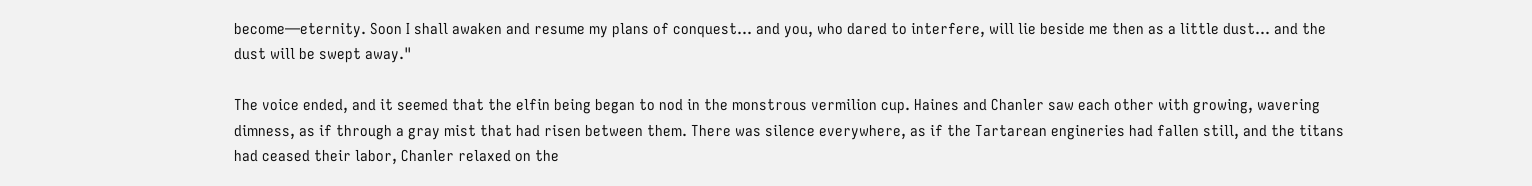become—eternity. Soon I shall awaken and resume my plans of conquest... and you, who dared to interfere, will lie beside me then as a little dust... and the dust will be swept away."

The voice ended, and it seemed that the elfin being began to nod in the monstrous vermilion cup. Haines and Chanler saw each other with growing, wavering dimness, as if through a gray mist that had risen between them. There was silence everywhere, as if the Tartarean engineries had fallen still, and the titans had ceased their labor, Chanler relaxed on the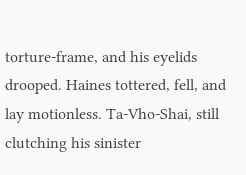torture-frame, and his eyelids drooped. Haines tottered, fell, and lay motionless. Ta-Vho-Shai, still clutching his sinister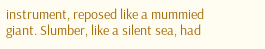instrument, reposed like a mummied giant. Slumber, like a silent sea, had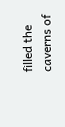filled the caverns of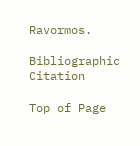Ravormos.

Bibliographic Citation

Top of Page